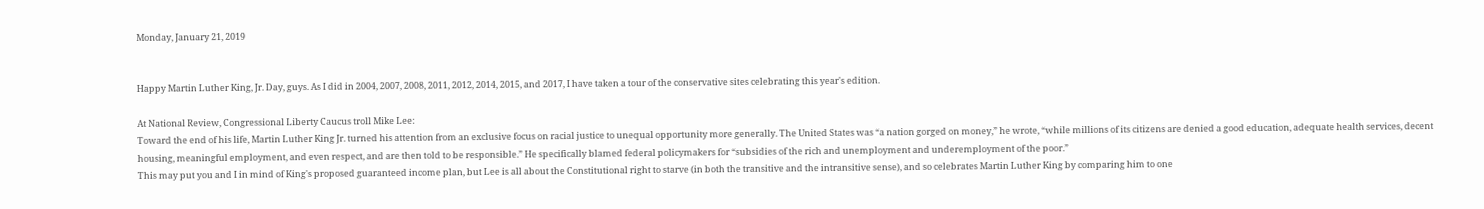Monday, January 21, 2019


Happy Martin Luther King, Jr. Day, guys. As I did in 2004, 2007, 2008, 2011, 2012, 2014, 2015, and 2017, I have taken a tour of the conservative sites celebrating this year's edition.

At National Review, Congressional Liberty Caucus troll Mike Lee:
Toward the end of his life, Martin Luther King Jr. turned his attention from an exclusive focus on racial justice to unequal opportunity more generally. The United States was “a nation gorged on money,” he wrote, “while millions of its citizens are denied a good education, adequate health services, decent housing, meaningful employment, and even respect, and are then told to be responsible.” He specifically blamed federal policymakers for “subsidies of the rich and unemployment and underemployment of the poor.”
This may put you and I in mind of King's proposed guaranteed income plan, but Lee is all about the Constitutional right to starve (in both the transitive and the intransitive sense), and so celebrates Martin Luther King by comparing him to one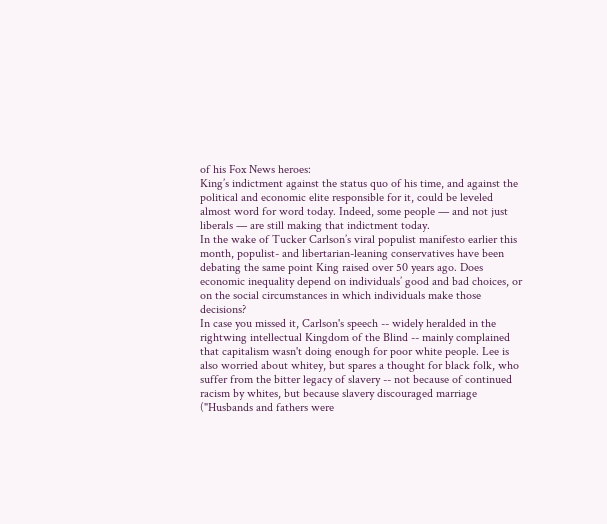of his Fox News heroes:
King’s indictment against the status quo of his time, and against the political and economic elite responsible for it, could be leveled almost word for word today. Indeed, some people — and not just liberals — are still making that indictment today.
In the wake of Tucker Carlson’s viral populist manifesto earlier this month, populist- and libertarian-leaning conservatives have been debating the same point King raised over 50 years ago. Does economic inequality depend on individuals’ good and bad choices, or on the social circumstances in which individuals make those decisions?
In case you missed it, Carlson's speech -- widely heralded in the rightwing intellectual Kingdom of the Blind -- mainly complained that capitalism wasn't doing enough for poor white people. Lee is also worried about whitey, but spares a thought for black folk, who suffer from the bitter legacy of slavery -- not because of continued racism by whites, but because slavery discouraged marriage ("Husbands and fathers were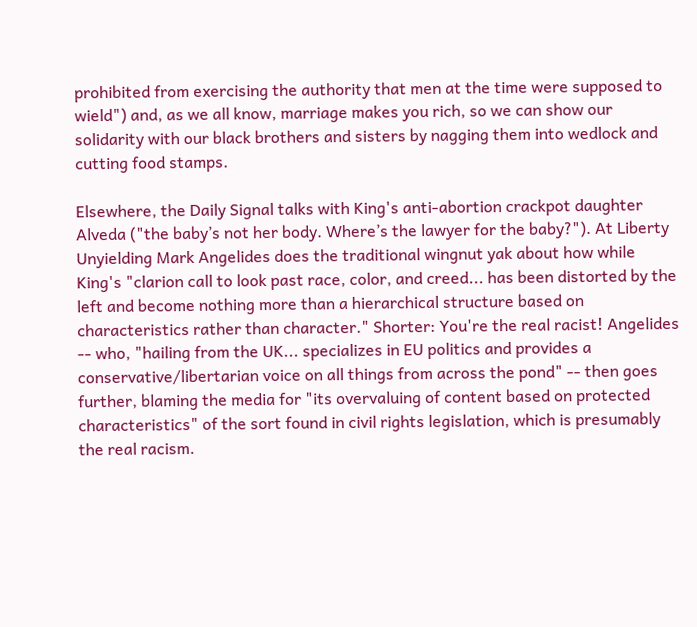prohibited from exercising the authority that men at the time were supposed to wield") and, as we all know, marriage makes you rich, so we can show our solidarity with our black brothers and sisters by nagging them into wedlock and cutting food stamps.

Elsewhere, the Daily Signal talks with King's anti-abortion crackpot daughter Alveda ("the baby’s not her body. Where’s the lawyer for the baby?"). At Liberty Unyielding Mark Angelides does the traditional wingnut yak about how while King's "clarion call to look past race, color, and creed... has been distorted by the left and become nothing more than a hierarchical structure based on characteristics rather than character." Shorter: You're the real racist! Angelides -- who, "hailing from the UK... specializes in EU politics and provides a conservative/libertarian voice on all things from across the pond" -- then goes further, blaming the media for "its overvaluing of content based on protected characteristics" of the sort found in civil rights legislation, which is presumably the real racism.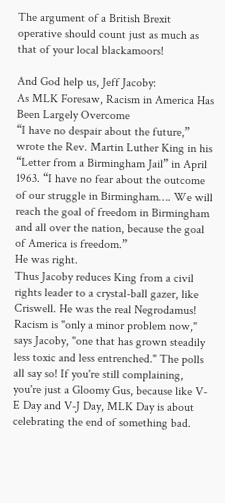The argument of a British Brexit operative should count just as much as that of your local blackamoors!

And God help us, Jeff Jacoby:
As MLK Foresaw, Racism in America Has Been Largely Overcome
“I have no despair about the future,” wrote the Rev. Martin Luther King in his “Letter from a Birmingham Jail” in April 1963. “I have no fear about the outcome of our struggle in Birmingham…. We will reach the goal of freedom in Birmingham and all over the nation, because the goal of America is freedom.”
He was right.
Thus Jacoby reduces King from a civil rights leader to a crystal-ball gazer, like Criswell. He was the real Negrodamus! Racism is "only a minor problem now," says Jacoby, "one that has grown steadily less toxic and less entrenched." The polls all say so! If you're still complaining, you're just a Gloomy Gus, because like V-E Day and V-J Day, MLK Day is about celebrating the end of something bad.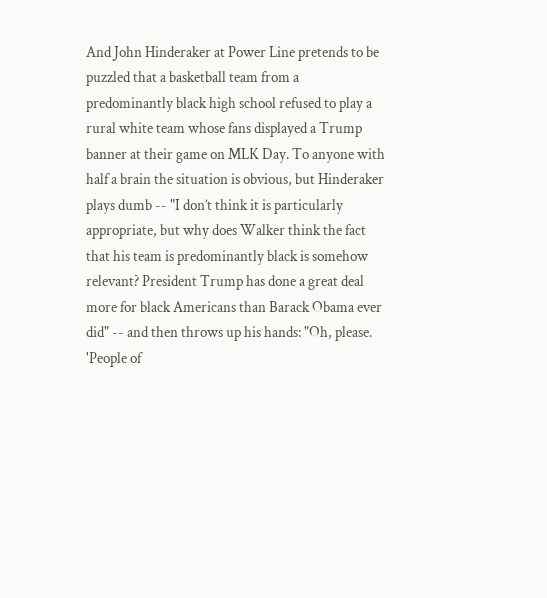And John Hinderaker at Power Line pretends to be puzzled that a basketball team from a predominantly black high school refused to play a rural white team whose fans displayed a Trump banner at their game on MLK Day. To anyone with half a brain the situation is obvious, but Hinderaker plays dumb -- "I don’t think it is particularly appropriate, but why does Walker think the fact that his team is predominantly black is somehow relevant? President Trump has done a great deal more for black Americans than Barack Obama ever did" -- and then throws up his hands: "Oh, please. 'People of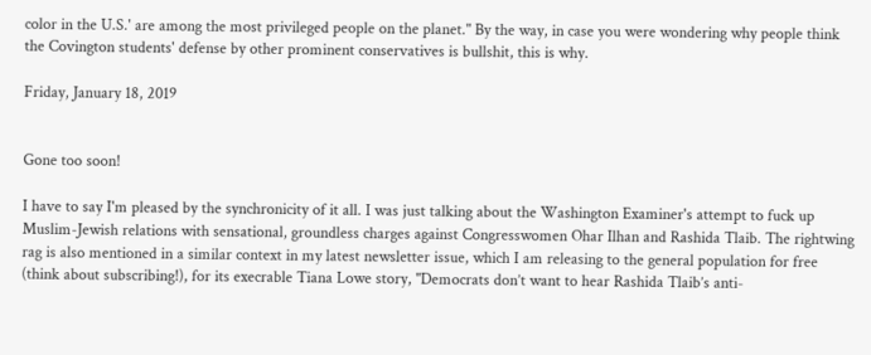color in the U.S.' are among the most privileged people on the planet." By the way, in case you were wondering why people think the Covington students' defense by other prominent conservatives is bullshit, this is why.

Friday, January 18, 2019


Gone too soon!

I have to say I'm pleased by the synchronicity of it all. I was just talking about the Washington Examiner's attempt to fuck up Muslim-Jewish relations with sensational, groundless charges against Congresswomen Ohar Ilhan and Rashida Tlaib. The rightwing rag is also mentioned in a similar context in my latest newsletter issue, which I am releasing to the general population for free (think about subscribing!), for its execrable Tiana Lowe story, "Democrats don’t want to hear Rashida Tlaib’s anti-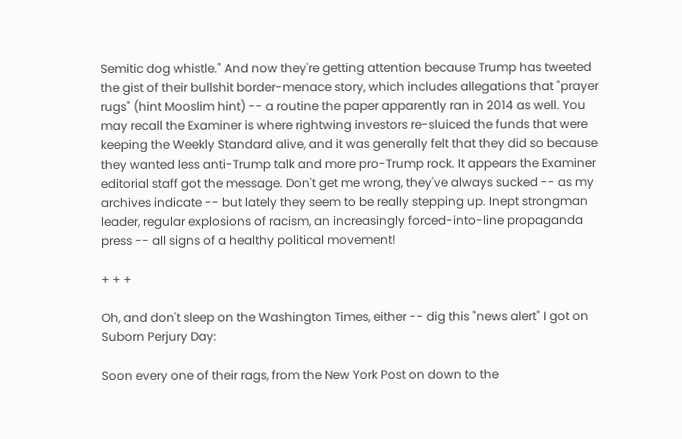Semitic dog whistle." And now they're getting attention because Trump has tweeted the gist of their bullshit border-menace story, which includes allegations that "prayer rugs" (hint Mooslim hint) -- a routine the paper apparently ran in 2014 as well. You may recall the Examiner is where rightwing investors re-sluiced the funds that were keeping the Weekly Standard alive, and it was generally felt that they did so because they wanted less anti-Trump talk and more pro-Trump rock. It appears the Examiner editorial staff got the message. Don't get me wrong, they've always sucked -- as my archives indicate -- but lately they seem to be really stepping up. Inept strongman leader, regular explosions of racism, an increasingly forced-into-line propaganda press -- all signs of a healthy political movement!

+ + +

Oh, and don't sleep on the Washington Times, either -- dig this "news alert" I got on Suborn Perjury Day:

Soon every one of their rags, from the New York Post on down to the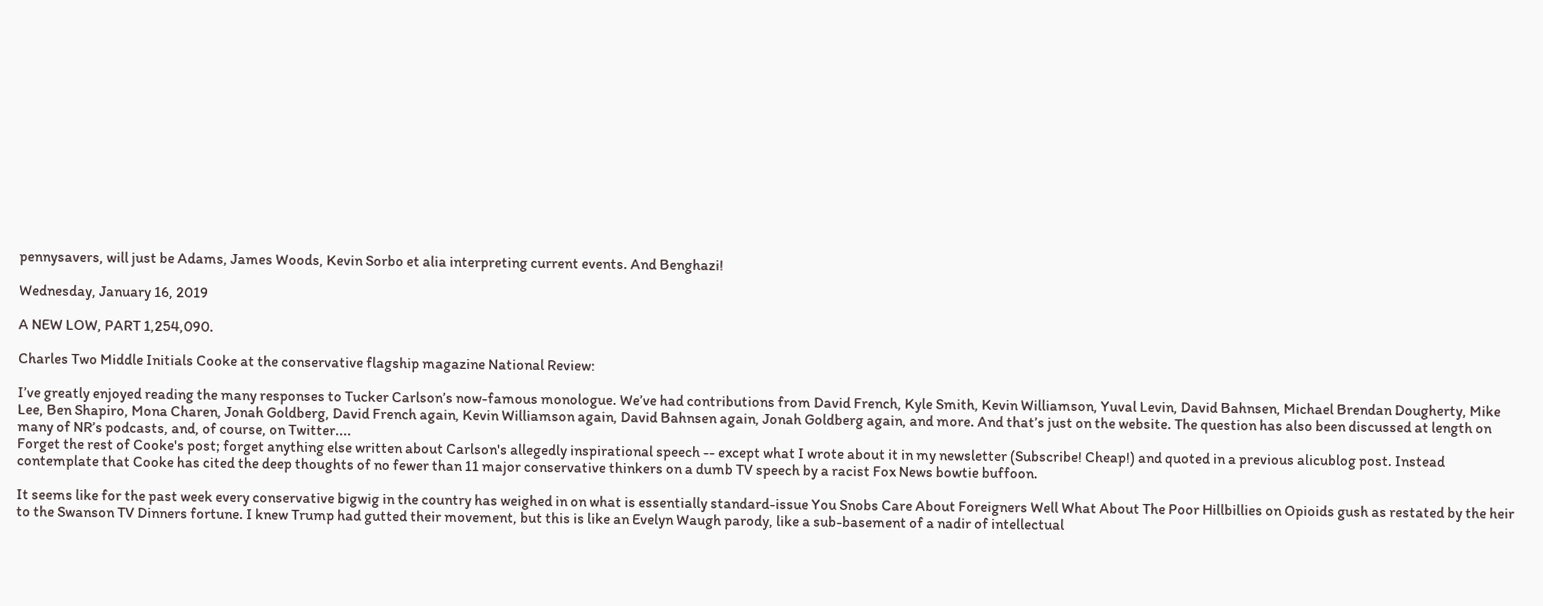pennysavers, will just be Adams, James Woods, Kevin Sorbo et alia interpreting current events. And Benghazi!

Wednesday, January 16, 2019

A NEW LOW, PART 1,254,090.

Charles Two Middle Initials Cooke at the conservative flagship magazine National Review:

I’ve greatly enjoyed reading the many responses to Tucker Carlson’s now-famous monologue. We’ve had contributions from David French, Kyle Smith, Kevin Williamson, Yuval Levin, David Bahnsen, Michael Brendan Dougherty, Mike Lee, Ben Shapiro, Mona Charen, Jonah Goldberg, David French again, Kevin Williamson again, David Bahnsen again, Jonah Goldberg again, and more. And that’s just on the website. The question has also been discussed at length on many of NR’s podcasts, and, of course, on Twitter....
Forget the rest of Cooke's post; forget anything else written about Carlson's allegedly inspirational speech -- except what I wrote about it in my newsletter (Subscribe! Cheap!) and quoted in a previous alicublog post. Instead contemplate that Cooke has cited the deep thoughts of no fewer than 11 major conservative thinkers on a dumb TV speech by a racist Fox News bowtie buffoon.

It seems like for the past week every conservative bigwig in the country has weighed in on what is essentially standard-issue You Snobs Care About Foreigners Well What About The Poor Hillbillies on Opioids gush as restated by the heir to the Swanson TV Dinners fortune. I knew Trump had gutted their movement, but this is like an Evelyn Waugh parody, like a sub-basement of a nadir of intellectual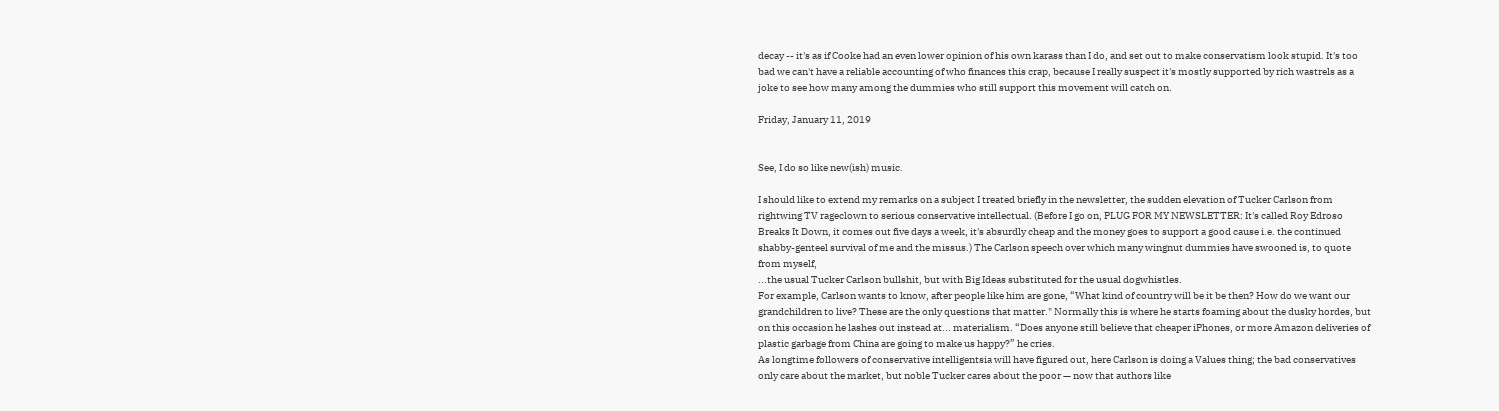decay -- it's as if Cooke had an even lower opinion of his own karass than I do, and set out to make conservatism look stupid. It's too bad we can't have a reliable accounting of who finances this crap, because I really suspect it's mostly supported by rich wastrels as a joke to see how many among the dummies who still support this movement will catch on.

Friday, January 11, 2019


See, I do so like new(ish) music.

I should like to extend my remarks on a subject I treated briefly in the newsletter, the sudden elevation of Tucker Carlson from rightwing TV rageclown to serious conservative intellectual. (Before I go on, PLUG FOR MY NEWSLETTER: It's called Roy Edroso Breaks It Down, it comes out five days a week, it's absurdly cheap and the money goes to support a good cause i.e. the continued shabby-genteel survival of me and the missus.) The Carlson speech over which many wingnut dummies have swooned is, to quote from myself,
...the usual Tucker Carlson bullshit, but with Big Ideas substituted for the usual dogwhistles.
For example, Carlson wants to know, after people like him are gone, “What kind of country will be it be then? How do we want our grandchildren to live? These are the only questions that matter." Normally this is where he starts foaming about the dusky hordes, but on this occasion he lashes out instead at... materialism. “Does anyone still believe that cheaper iPhones, or more Amazon deliveries of plastic garbage from China are going to make us happy?” he cries.
As longtime followers of conservative intelligentsia will have figured out, here Carlson is doing a Values thing; the bad conservatives only care about the market, but noble Tucker cares about the poor — now that authors like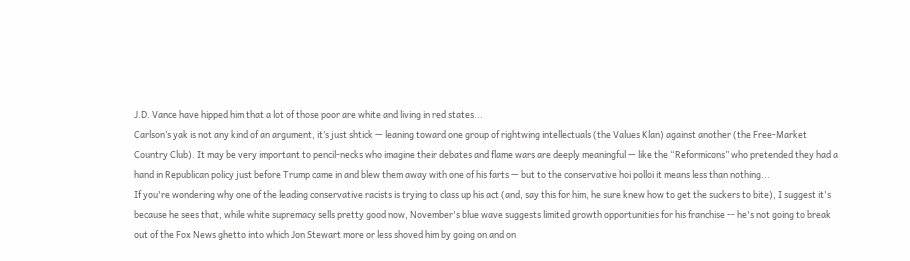J.D. Vance have hipped him that a lot of those poor are white and living in red states...
Carlson’s yak is not any kind of an argument, it’s just shtick — leaning toward one group of rightwing intellectuals (the Values Klan) against another (the Free-Market Country Club). It may be very important to pencil-necks who imagine their debates and flame wars are deeply meaningful — like the “Reformicons” who pretended they had a hand in Republican policy just before Trump came in and blew them away with one of his farts — but to the conservative hoi polloi it means less than nothing...
If you're wondering why one of the leading conservative racists is trying to class up his act (and, say this for him, he sure knew how to get the suckers to bite), I suggest it's because he sees that, while white supremacy sells pretty good now, November's blue wave suggests limited growth opportunities for his franchise -- he's not going to break out of the Fox News ghetto into which Jon Stewart more or less shoved him by going on and on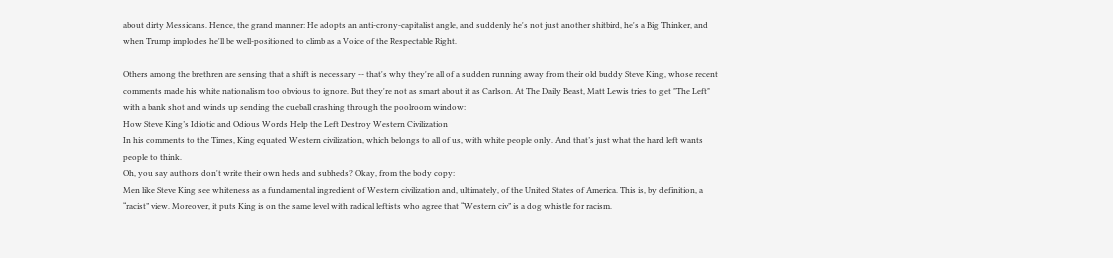about dirty Messicans. Hence, the grand manner: He adopts an anti-crony-capitalist angle, and suddenly he's not just another shitbird, he's a Big Thinker, and when Trump implodes he'll be well-positioned to climb as a Voice of the Respectable Right.

Others among the brethren are sensing that a shift is necessary -- that's why they're all of a sudden running away from their old buddy Steve King, whose recent comments made his white nationalism too obvious to ignore. But they're not as smart about it as Carlson. At The Daily Beast, Matt Lewis tries to get "The Left" with a bank shot and winds up sending the cueball crashing through the poolroom window:
How Steve King’s Idiotic and Odious Words Help the Left Destroy Western Civilization
In his comments to the Times, King equated Western civilization, which belongs to all of us, with white people only. And that’s just what the hard left wants people to think.
Oh, you say authors don't write their own heds and subheds? Okay, from the body copy:
Men like Steve King see whiteness as a fundamental ingredient of Western civilization and, ultimately, of the United States of America. This is, by definition, a “racist” view. Moreover, it puts King is on the same level with radical leftists who agree that “Western civ” is a dog whistle for racism.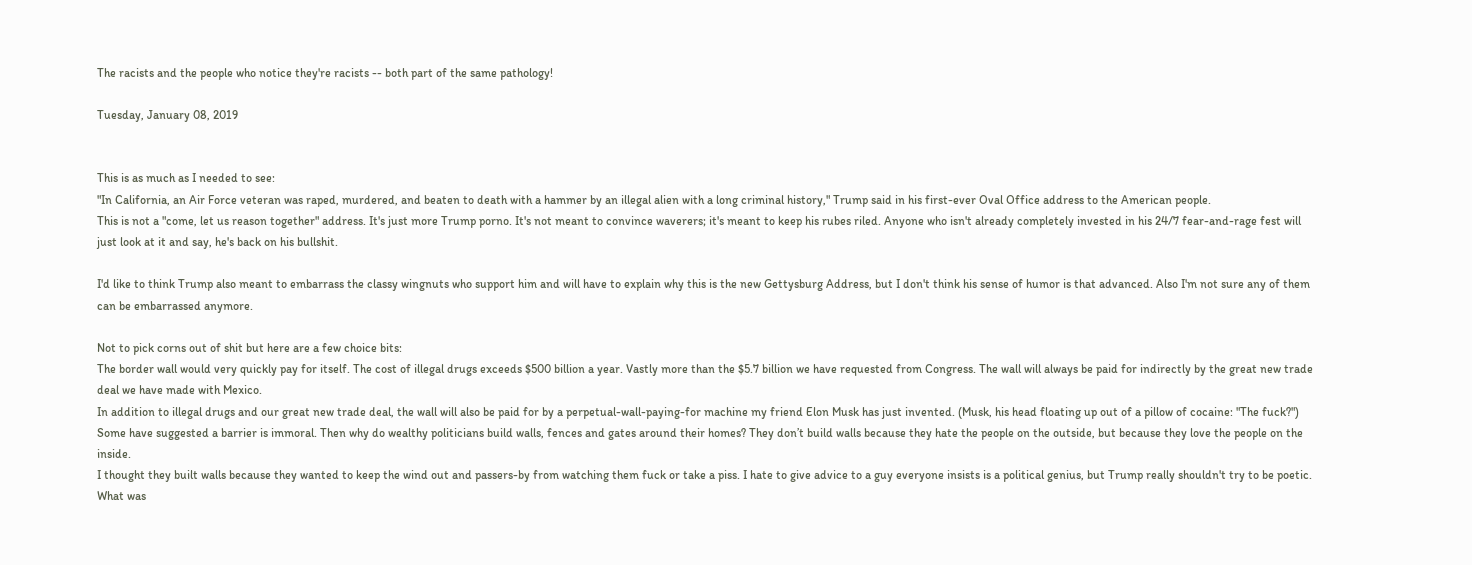The racists and the people who notice they're racists -- both part of the same pathology!

Tuesday, January 08, 2019


This is as much as I needed to see:
"In California, an Air Force veteran was raped, murdered, and beaten to death with a hammer by an illegal alien with a long criminal history," Trump said in his first-ever Oval Office address to the American people.
This is not a "come, let us reason together" address. It's just more Trump porno. It's not meant to convince waverers; it's meant to keep his rubes riled. Anyone who isn't already completely invested in his 24/7 fear-and-rage fest will just look at it and say, he's back on his bullshit.

I'd like to think Trump also meant to embarrass the classy wingnuts who support him and will have to explain why this is the new Gettysburg Address, but I don't think his sense of humor is that advanced. Also I'm not sure any of them can be embarrassed anymore.

Not to pick corns out of shit but here are a few choice bits:
The border wall would very quickly pay for itself. The cost of illegal drugs exceeds $500 billion a year. Vastly more than the $5.7 billion we have requested from Congress. The wall will always be paid for indirectly by the great new trade deal we have made with Mexico.
In addition to illegal drugs and our great new trade deal, the wall will also be paid for by a perpetual-wall-paying-for machine my friend Elon Musk has just invented. (Musk, his head floating up out of a pillow of cocaine: "The fuck?")
Some have suggested a barrier is immoral. Then why do wealthy politicians build walls, fences and gates around their homes? They don’t build walls because they hate the people on the outside, but because they love the people on the inside.
I thought they built walls because they wanted to keep the wind out and passers-by from watching them fuck or take a piss. I hate to give advice to a guy everyone insists is a political genius, but Trump really shouldn't try to be poetic. What was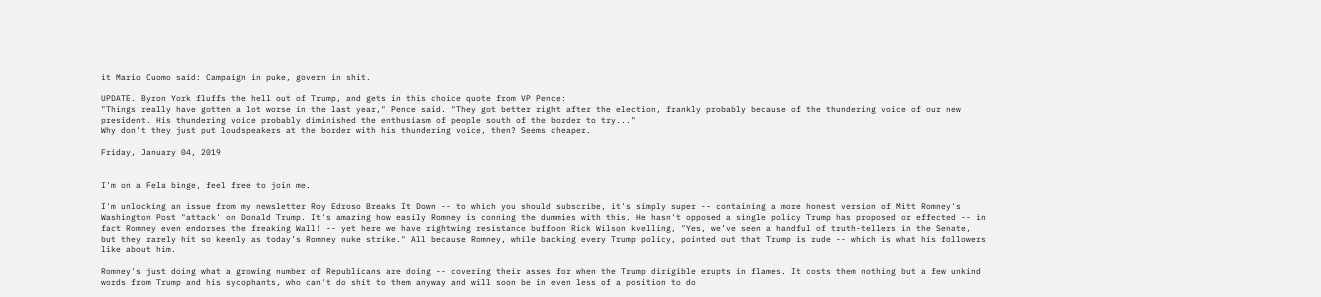it Mario Cuomo said: Campaign in puke, govern in shit.

UPDATE. Byron York fluffs the hell out of Trump, and gets in this choice quote from VP Pence:
"Things really have gotten a lot worse in the last year," Pence said. "They got better right after the election, frankly probably because of the thundering voice of our new president. His thundering voice probably diminished the enthusiasm of people south of the border to try..."
Why don't they just put loudspeakers at the border with his thundering voice, then? Seems cheaper.

Friday, January 04, 2019


I'm on a Fela binge, feel free to join me.

I'm unlocking an issue from my newsletter Roy Edroso Breaks It Down -- to which you should subscribe, it's simply super -- containing a more honest version of Mitt Romney's Washington Post "attack' on Donald Trump. It's amazing how easily Romney is conning the dummies with this. He hasn't opposed a single policy Trump has proposed or effected -- in fact Romney even endorses the freaking Wall! -- yet here we have rightwing resistance buffoon Rick Wilson kvelling, "Yes, we’ve seen a handful of truth-tellers in the Senate, but they rarely hit so keenly as today’s Romney nuke strike." All because Romney, while backing every Trump policy, pointed out that Trump is rude -- which is what his followers like about him.

Romney's just doing what a growing number of Republicans are doing -- covering their asses for when the Trump dirigible erupts in flames. It costs them nothing but a few unkind words from Trump and his sycophants, who can't do shit to them anyway and will soon be in even less of a position to do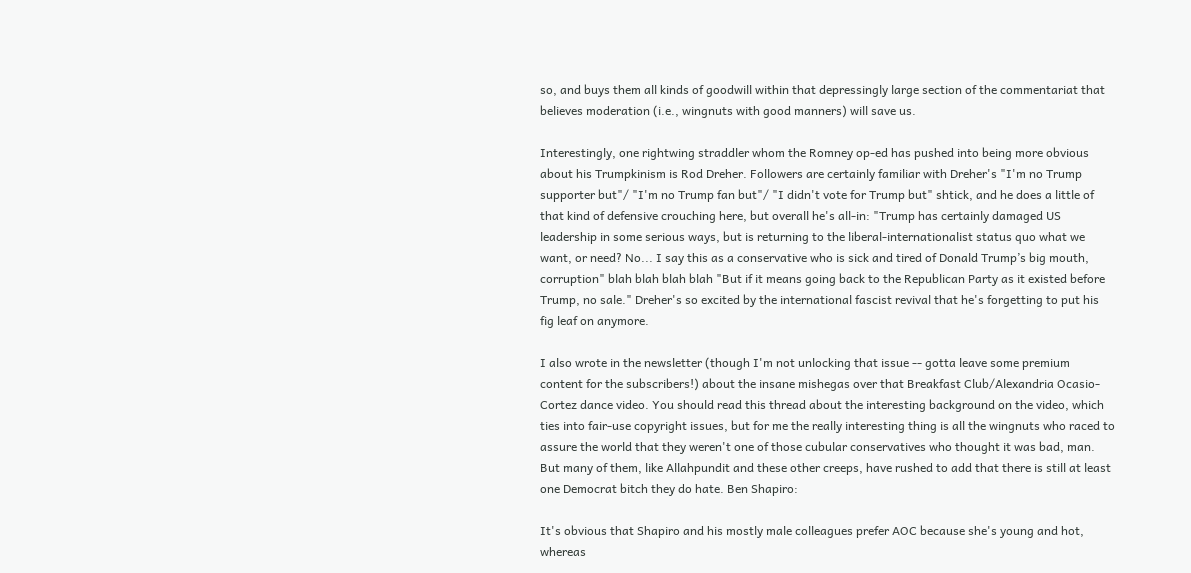so, and buys them all kinds of goodwill within that depressingly large section of the commentariat that believes moderation (i.e., wingnuts with good manners) will save us.

Interestingly, one rightwing straddler whom the Romney op-ed has pushed into being more obvious about his Trumpkinism is Rod Dreher. Followers are certainly familiar with Dreher's "I'm no Trump supporter but"/ "I'm no Trump fan but"/ "I didn't vote for Trump but" shtick, and he does a little of that kind of defensive crouching here, but overall he's all-in: "Trump has certainly damaged US leadership in some serious ways, but is returning to the liberal-internationalist status quo what we want, or need? No... I say this as a conservative who is sick and tired of Donald Trump’s big mouth, corruption" blah blah blah blah "But if it means going back to the Republican Party as it existed before Trump, no sale." Dreher's so excited by the international fascist revival that he's forgetting to put his fig leaf on anymore.

I also wrote in the newsletter (though I'm not unlocking that issue -- gotta leave some premium content for the subscribers!) about the insane mishegas over that Breakfast Club/Alexandria Ocasio-Cortez dance video. You should read this thread about the interesting background on the video, which ties into fair-use copyright issues, but for me the really interesting thing is all the wingnuts who raced to assure the world that they weren't one of those cubular conservatives who thought it was bad, man. But many of them, like Allahpundit and these other creeps, have rushed to add that there is still at least one Democrat bitch they do hate. Ben Shapiro:

It's obvious that Shapiro and his mostly male colleagues prefer AOC because she's young and hot, whereas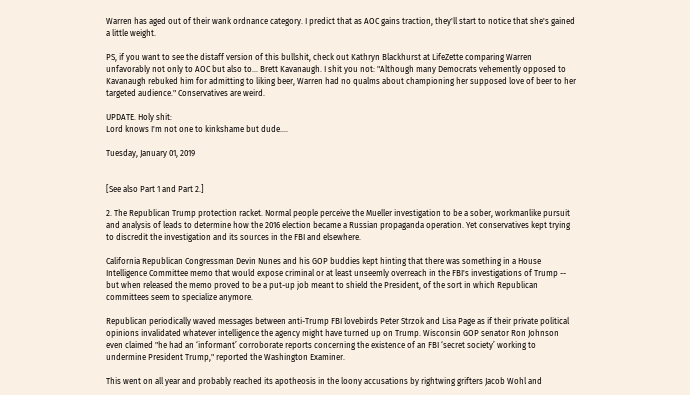Warren has aged out of their wank ordnance category. I predict that as AOC gains traction, they'll start to notice that she's gained a little weight.

PS, if you want to see the distaff version of this bullshit, check out Kathryn Blackhurst at LifeZette comparing Warren unfavorably not only to AOC but also to... Brett Kavanaugh. I shit you not: "Although many Democrats vehemently opposed to Kavanaugh rebuked him for admitting to liking beer, Warren had no qualms about championing her supposed love of beer to her targeted audience." Conservatives are weird.

UPDATE. Holy shit:
Lord knows I'm not one to kinkshame but dude....

Tuesday, January 01, 2019


[See also Part 1 and Part 2.]

2. The Republican Trump protection racket. Normal people perceive the Mueller investigation to be a sober, workmanlike pursuit and analysis of leads to determine how the 2016 election became a Russian propaganda operation. Yet conservatives kept trying to discredit the investigation and its sources in the FBI and elsewhere.

California Republican Congressman Devin Nunes and his GOP buddies kept hinting that there was something in a House Intelligence Committee memo that would expose criminal or at least unseemly overreach in the FBI's investigations of Trump -- but when released the memo proved to be a put-up job meant to shield the President, of the sort in which Republican committees seem to specialize anymore.

Republican periodically waved messages between anti-Trump FBI lovebirds Peter Strzok and Lisa Page as if their private political opinions invalidated whatever intelligence the agency might have turned up on Trump. Wisconsin GOP senator Ron Johnson even claimed "he had an ‘informant’ corroborate reports concerning the existence of an FBI ‘secret society’ working to undermine President Trump," reported the Washington Examiner.

This went on all year and probably reached its apotheosis in the loony accusations by rightwing grifters Jacob Wohl and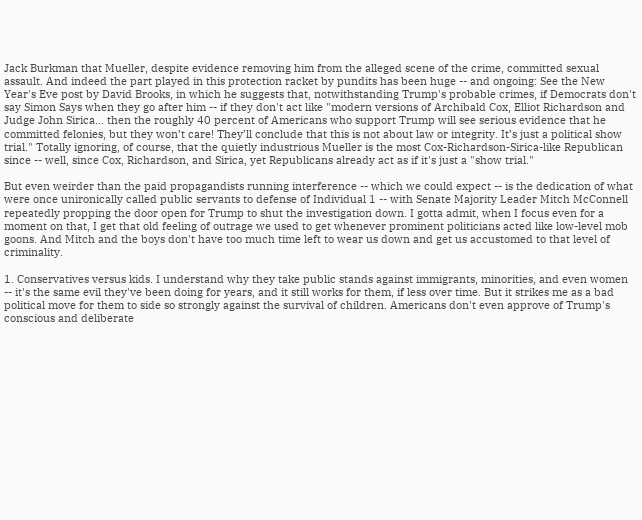Jack Burkman that Mueller, despite evidence removing him from the alleged scene of the crime, committed sexual assault. And indeed the part played in this protection racket by pundits has been huge -- and ongoing: See the New Year's Eve post by David Brooks, in which he suggests that, notwithstanding Trump's probable crimes, if Democrats don't say Simon Says when they go after him -- if they don't act like "modern versions of Archibald Cox, Elliot Richardson and Judge John Sirica... then the roughly 40 percent of Americans who support Trump will see serious evidence that he committed felonies, but they won’t care! They’ll conclude that this is not about law or integrity. It’s just a political show trial." Totally ignoring, of course, that the quietly industrious Mueller is the most Cox-Richardson-Sirica-like Republican since -- well, since Cox, Richardson, and Sirica, yet Republicans already act as if it's just a "show trial."

But even weirder than the paid propagandists running interference -- which we could expect -- is the dedication of what were once unironically called public servants to defense of Individual 1 -- with Senate Majority Leader Mitch McConnell repeatedly propping the door open for Trump to shut the investigation down. I gotta admit, when I focus even for a moment on that, I get that old feeling of outrage we used to get whenever prominent politicians acted like low-level mob goons. And Mitch and the boys don't have too much time left to wear us down and get us accustomed to that level of criminality.

1. Conservatives versus kids. I understand why they take public stands against immigrants, minorities, and even women -- it's the same evil they've been doing for years, and it still works for them, if less over time. But it strikes me as a bad political move for them to side so strongly against the survival of children. Americans don't even approve of Trump's conscious and deliberate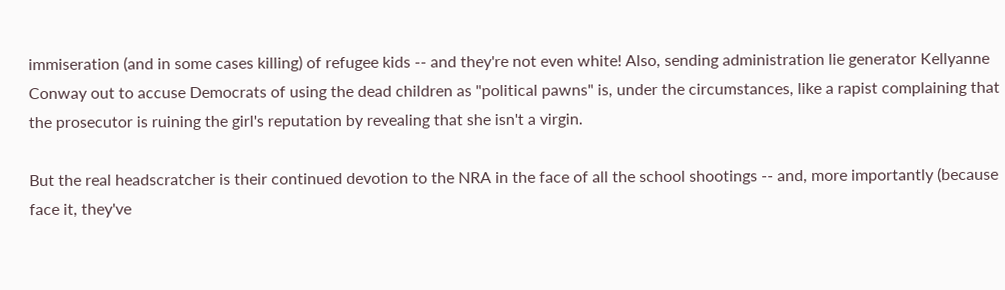immiseration (and in some cases killing) of refugee kids -- and they're not even white! Also, sending administration lie generator Kellyanne Conway out to accuse Democrats of using the dead children as "political pawns" is, under the circumstances, like a rapist complaining that the prosecutor is ruining the girl's reputation by revealing that she isn't a virgin.

But the real headscratcher is their continued devotion to the NRA in the face of all the school shootings -- and, more importantly (because face it, they've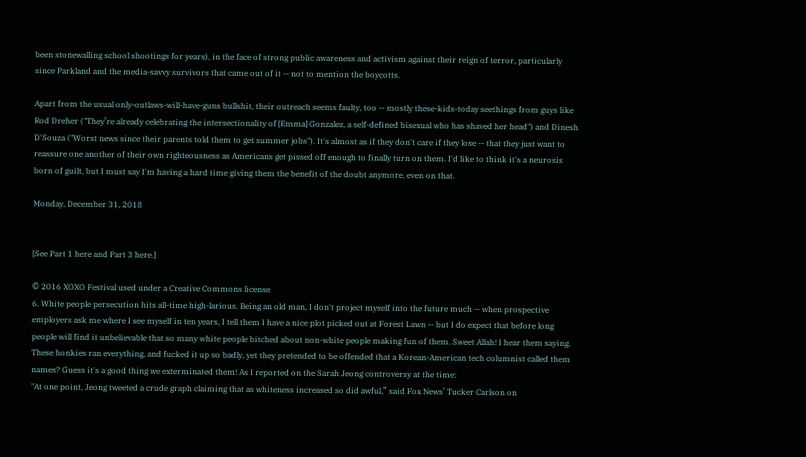been stonewalling school shootings for years), in the face of strong public awareness and activism against their reign of terror, particularly since Parkland and the media-savvy survivors that came out of it -- not to mention the boycotts.

Apart from the usual only-outlaws-will-have-guns bullshit, their outreach seems faulty, too -- mostly these-kids-today seethings from guys like Rod Dreher ("They’re already celebrating the intersectionality of [Emma] Gonzalez, a self-defined bisexual who has shaved her head") and Dinesh D'Souza ("Worst news since their parents told them to get summer jobs"). It's almost as if they don't care if they lose -- that they just want to reassure one another of their own righteousness as Americans get pissed off enough to finally turn on them. I'd like to think it's a neurosis born of guilt, but I must say I'm having a hard time giving them the benefit of the doubt anymore, even on that.

Monday, December 31, 2018


[See Part 1 here and Part 3 here.]

© 2016 XOXO Festival used under a Creative Commons license
6. White people persecution hits all-time high-larious. Being an old man, I don't project myself into the future much -- when prospective employers ask me where I see myself in ten years, I tell them I have a nice plot picked out at Forest Lawn -- but I do expect that before long people will find it unbelievable that so many white people bitched about non-white people making fun of them. Sweet Allah! I hear them saying. These honkies ran everything, and fucked it up so badly, yet they pretended to be offended that a Korean-American tech columnist called them names? Guess it's a good thing we exterminated them! As I reported on the Sarah Jeong controversy at the time:
"At one point, Jeong tweeted a crude graph claiming that as whiteness increased so did awful,” said Fox News’ Tucker Carlson on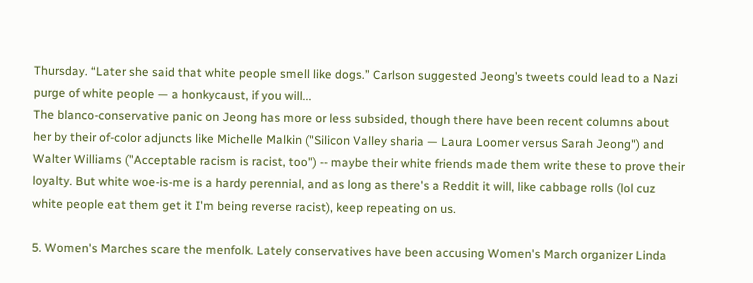Thursday. “Later she said that white people smell like dogs.” Carlson suggested Jeong’s tweets could lead to a Nazi purge of white people — a honkycaust, if you will...
The blanco-conservative panic on Jeong has more or less subsided, though there have been recent columns about her by their of-color adjuncts like Michelle Malkin ("Silicon Valley sharia — Laura Loomer versus Sarah Jeong") and Walter Williams ("Acceptable racism is racist, too") -- maybe their white friends made them write these to prove their loyalty. But white woe-is-me is a hardy perennial, and as long as there's a Reddit it will, like cabbage rolls (lol cuz white people eat them get it I'm being reverse racist), keep repeating on us.

5. Women's Marches scare the menfolk. Lately conservatives have been accusing Women's March organizer Linda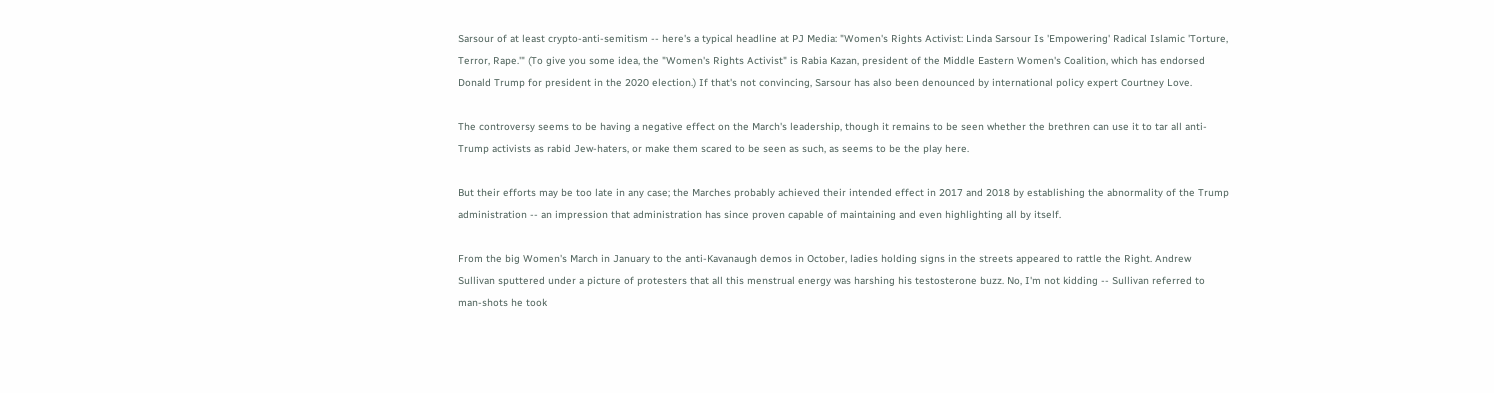Sarsour of at least crypto-anti-semitism -- here's a typical headline at PJ Media: "Women's Rights Activist: Linda Sarsour Is 'Empowering' Radical Islamic 'Torture, Terror, Rape.'" (To give you some idea, the "Women's Rights Activist" is Rabia Kazan, president of the Middle Eastern Women's Coalition, which has endorsed Donald Trump for president in the 2020 election.) If that's not convincing, Sarsour has also been denounced by international policy expert Courtney Love.

The controversy seems to be having a negative effect on the March's leadership, though it remains to be seen whether the brethren can use it to tar all anti-Trump activists as rabid Jew-haters, or make them scared to be seen as such, as seems to be the play here.

But their efforts may be too late in any case; the Marches probably achieved their intended effect in 2017 and 2018 by establishing the abnormality of the Trump administration -- an impression that administration has since proven capable of maintaining and even highlighting all by itself.

From the big Women's March in January to the anti-Kavanaugh demos in October, ladies holding signs in the streets appeared to rattle the Right. Andrew Sullivan sputtered under a picture of protesters that all this menstrual energy was harshing his testosterone buzz. No, I'm not kidding -- Sullivan referred to man-shots he took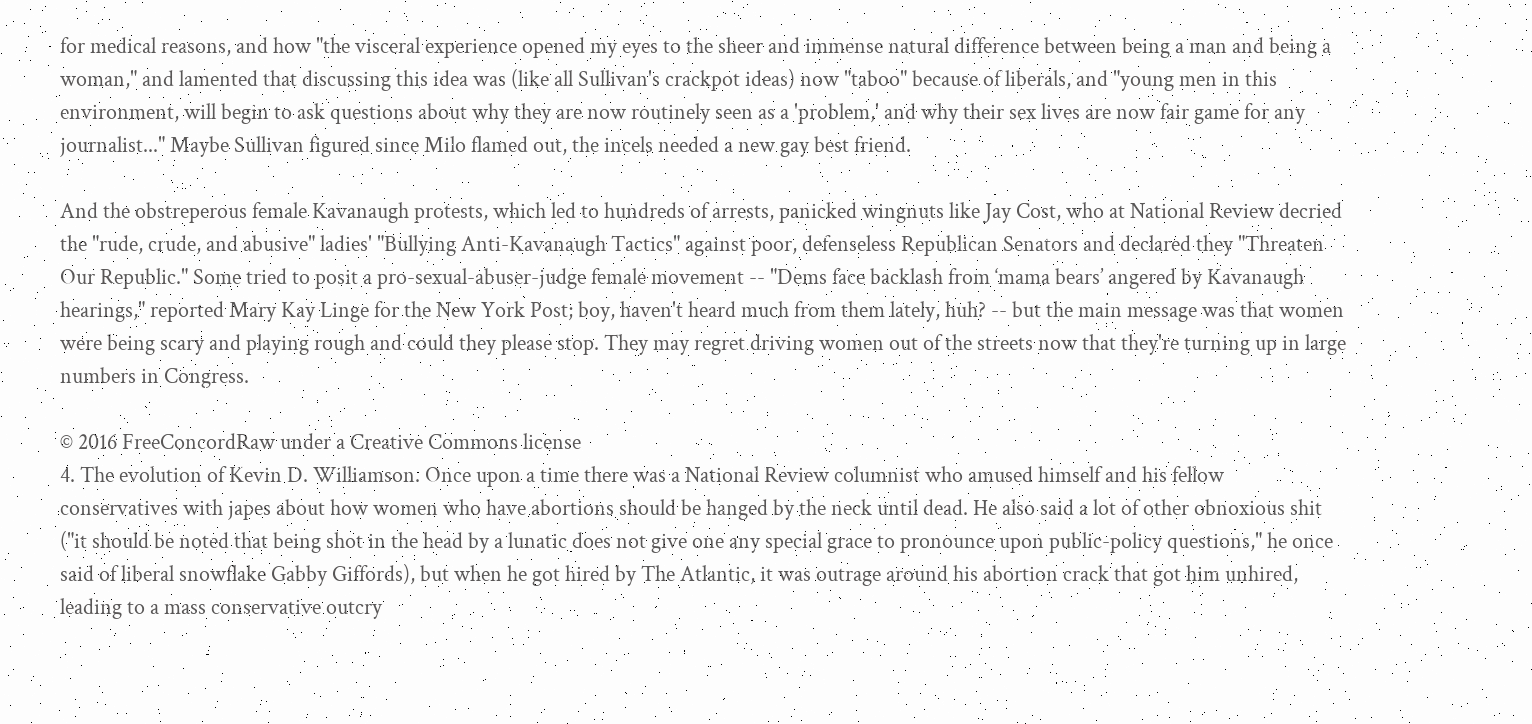for medical reasons, and how "the visceral experience opened my eyes to the sheer and immense natural difference between being a man and being a woman," and lamented that discussing this idea was (like all Sullivan's crackpot ideas) now "taboo" because of liberals, and "young men in this environment, will begin to ask questions about why they are now routinely seen as a 'problem,' and why their sex lives are now fair game for any journalist..." Maybe Sullivan figured since Milo flamed out, the incels needed a new gay best friend.

And the obstreperous female Kavanaugh protests, which led to hundreds of arrests, panicked wingnuts like Jay Cost, who at National Review decried the "rude, crude, and abusive" ladies' "Bullying Anti-Kavanaugh Tactics" against poor, defenseless Republican Senators and declared they "Threaten Our Republic." Some tried to posit a pro-sexual-abuser-judge female movement -- "Dems face backlash from ‘mama bears’ angered by Kavanaugh hearings," reported Mary Kay Linge for the New York Post; boy, haven't heard much from them lately, huh? -- but the main message was that women were being scary and playing rough and could they please stop. They may regret driving women out of the streets now that they're turning up in large numbers in Congress.

© 2016 FreeConcordRaw under a Creative Commons license
4. The evolution of Kevin D. Williamson. Once upon a time there was a National Review columnist who amused himself and his fellow conservatives with japes about how women who have abortions should be hanged by the neck until dead. He also said a lot of other obnoxious shit ("it should be noted that being shot in the head by a lunatic does not give one any special grace to pronounce upon public-policy questions," he once said of liberal snowflake Gabby Giffords), but when he got hired by The Atlantic, it was outrage around his abortion crack that got him unhired, leading to a mass conservative outcry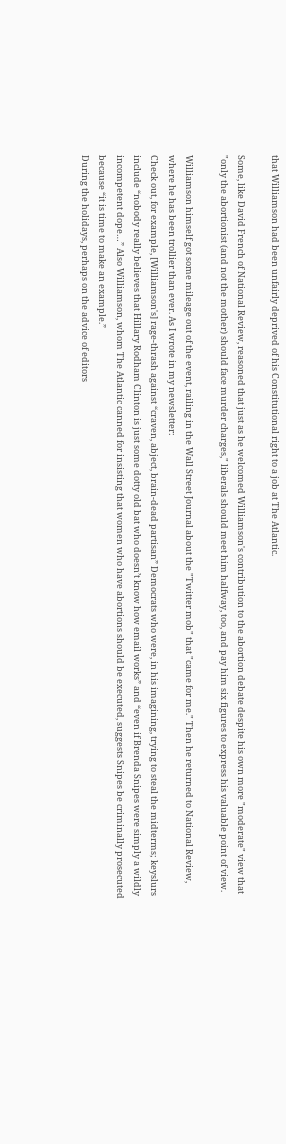that Williamson had been unfairly deprived of his Constitutional right to a job at The Atlantic.

Some, like David French of National Review, reasoned that just as he welcomed Williamson's contribution to the abortion debate despite his own more "moderate" view that "only the abortionist (and not the mother) should face murder charges," liberals should meet him halfway, too, and pay him six figures to express his valuable point of view.

Williamson himself got some mileage out of the event, railing in the Wall Street Journal about the "Twitter mob" that "came for me." Then he returned to National Review, where he has been trollier than ever. As I wrote in my newsletter:
Check out, for example, [Williamson's] rage-thrash against “craven, abject, brain-dead partisan” Democrats who were, in his imagining, trying to steal the midterms; keyslurs include “nobody really believes that Hillary Rodham Clinton is just some dotty old bat who doesn’t know how email works” and “even if Brenda Snipes were simply a wildly incompetent dope…” Also Williamson, whom The Atlantic canned for insisting that women who have abortions should be executed, suggests Snipes be criminally prosecuted because “it is time to make an example.”
During the holidays, perhaps on the advice of editors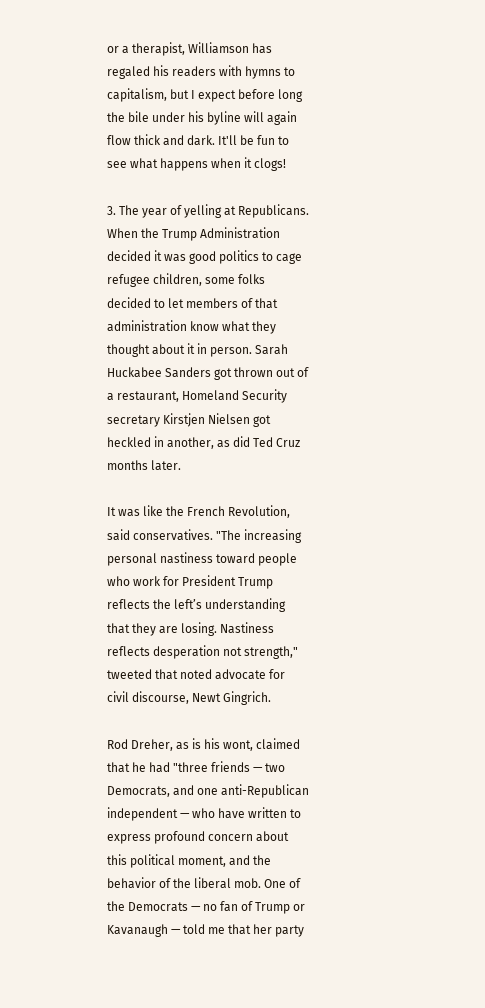or a therapist, Williamson has regaled his readers with hymns to capitalism, but I expect before long the bile under his byline will again flow thick and dark. It'll be fun to see what happens when it clogs!

3. The year of yelling at Republicans. When the Trump Administration decided it was good politics to cage refugee children, some folks decided to let members of that administration know what they thought about it in person. Sarah Huckabee Sanders got thrown out of a restaurant, Homeland Security secretary Kirstjen Nielsen got heckled in another, as did Ted Cruz months later.

It was like the French Revolution, said conservatives. "The increasing personal nastiness toward people who work for President Trump reflects the left’s understanding that they are losing. Nastiness reflects desperation not strength," tweeted that noted advocate for civil discourse, Newt Gingrich.

Rod Dreher, as is his wont, claimed that he had "three friends — two Democrats, and one anti-Republican independent — who have written to express profound concern about this political moment, and the behavior of the liberal mob. One of the Democrats — no fan of Trump or Kavanaugh — told me that her party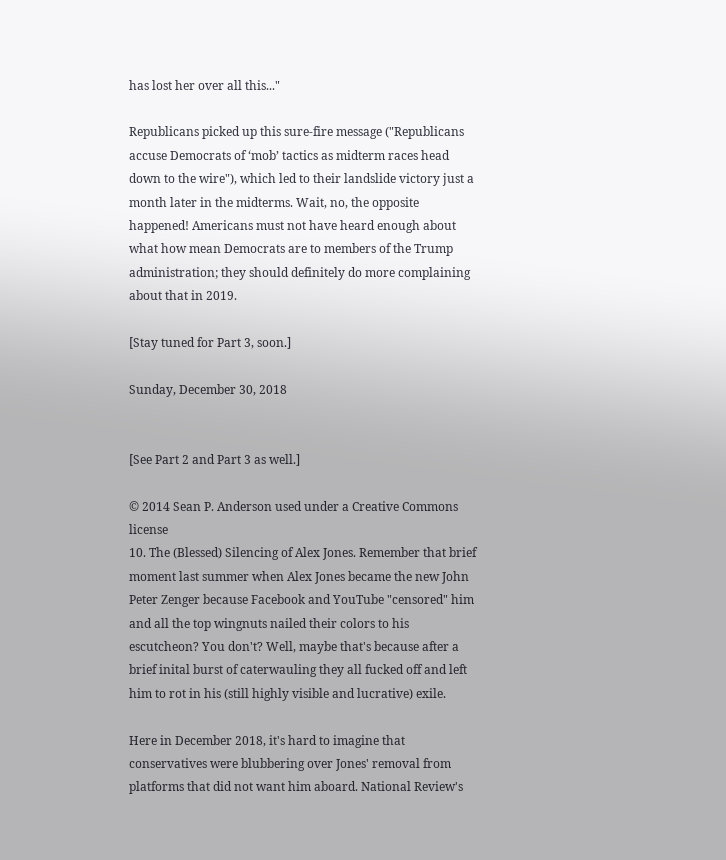has lost her over all this..."

Republicans picked up this sure-fire message ("Republicans accuse Democrats of ‘mob’ tactics as midterm races head down to the wire"), which led to their landslide victory just a month later in the midterms. Wait, no, the opposite happened! Americans must not have heard enough about what how mean Democrats are to members of the Trump administration; they should definitely do more complaining about that in 2019.

[Stay tuned for Part 3, soon.]

Sunday, December 30, 2018


[See Part 2 and Part 3 as well.]

© 2014 Sean P. Anderson used under a Creative Commons license
10. The (Blessed) Silencing of Alex Jones. Remember that brief moment last summer when Alex Jones became the new John Peter Zenger because Facebook and YouTube "censored" him and all the top wingnuts nailed their colors to his escutcheon? You don't? Well, maybe that's because after a brief inital burst of caterwauling they all fucked off and left him to rot in his (still highly visible and lucrative) exile.

Here in December 2018, it's hard to imagine that conservatives were blubbering over Jones' removal from platforms that did not want him aboard. National Review's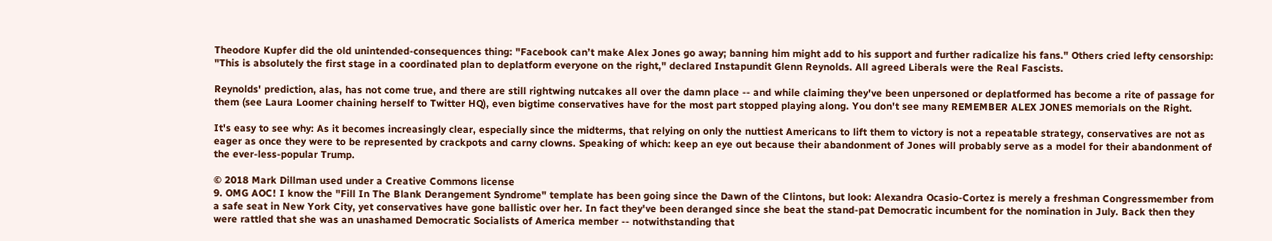Theodore Kupfer did the old unintended-consequences thing: "Facebook can’t make Alex Jones go away; banning him might add to his support and further radicalize his fans." Others cried lefty censorship: "This is absolutely the first stage in a coordinated plan to deplatform everyone on the right," declared Instapundit Glenn Reynolds. All agreed Liberals were the Real Fascists.

Reynolds' prediction, alas, has not come true, and there are still rightwing nutcakes all over the damn place -- and while claiming they've been unpersoned or deplatformed has become a rite of passage for them (see Laura Loomer chaining herself to Twitter HQ), even bigtime conservatives have for the most part stopped playing along. You don't see many REMEMBER ALEX JONES memorials on the Right.

It's easy to see why: As it becomes increasingly clear, especially since the midterms, that relying on only the nuttiest Americans to lift them to victory is not a repeatable strategy, conservatives are not as eager as once they were to be represented by crackpots and carny clowns. Speaking of which: keep an eye out because their abandonment of Jones will probably serve as a model for their abandonment of the ever-less-popular Trump.

© 2018 Mark Dillman used under a Creative Commons license
9. OMG AOC! I know the "Fill In The Blank Derangement Syndrome" template has been going since the Dawn of the Clintons, but look: Alexandra Ocasio-Cortez is merely a freshman Congressmember from a safe seat in New York City, yet conservatives have gone ballistic over her. In fact they've been deranged since she beat the stand-pat Democratic incumbent for the nomination in July. Back then they were rattled that she was an unashamed Democratic Socialists of America member -- notwithstanding that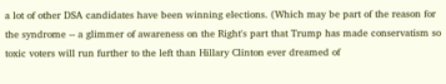a lot of other DSA candidates have been winning elections. (Which may be part of the reason for the syndrome -- a glimmer of awareness on the Right's part that Trump has made conservatism so toxic voters will run further to the left than Hillary Clinton ever dreamed of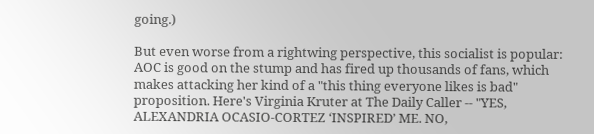going.)

But even worse from a rightwing perspective, this socialist is popular: AOC is good on the stump and has fired up thousands of fans, which makes attacking her kind of a "this thing everyone likes is bad" proposition. Here's Virginia Kruter at The Daily Caller -- "YES, ALEXANDRIA OCASIO-CORTEZ ‘INSPIRED’ ME. NO,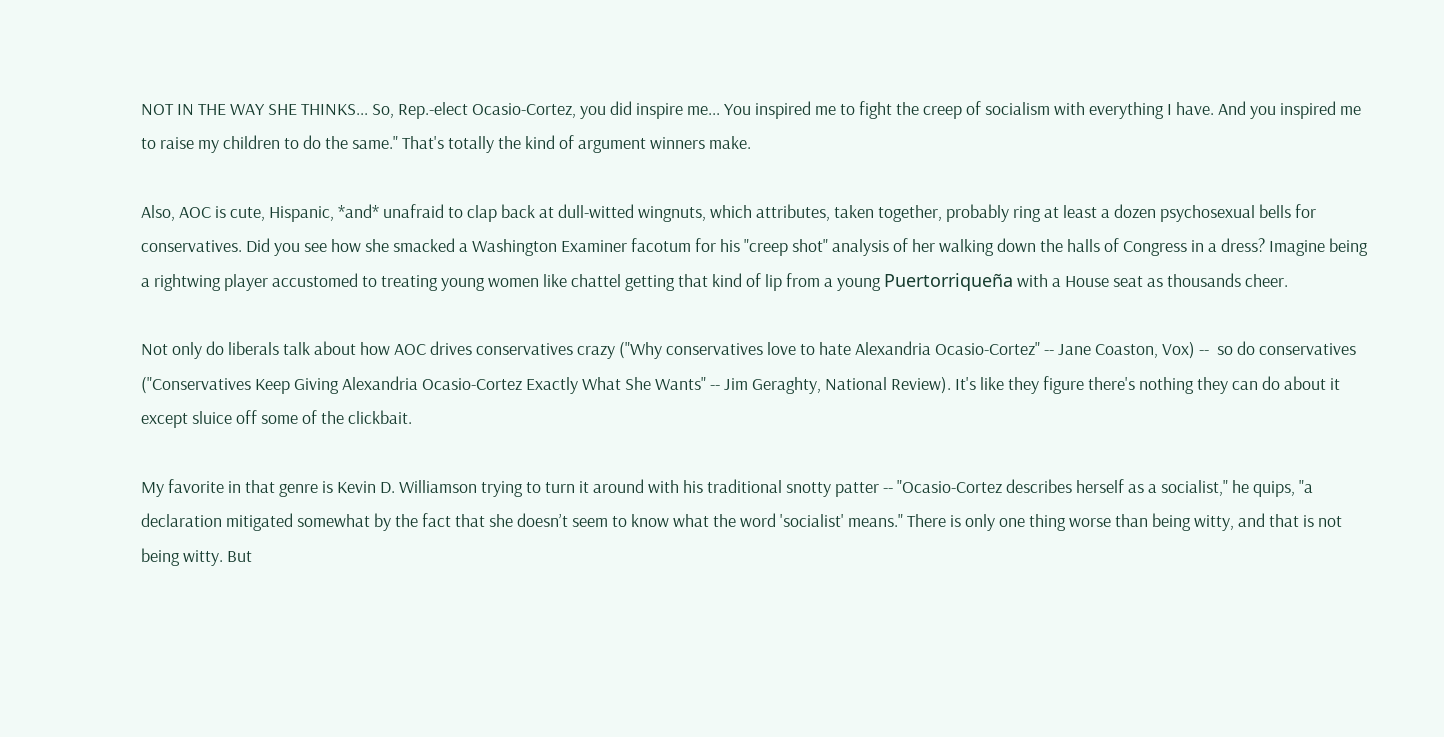NOT IN THE WAY SHE THINKS... So, Rep.-elect Ocasio-Cortez, you did inspire me... You inspired me to fight the creep of socialism with everything I have. And you inspired me to raise my children to do the same." That's totally the kind of argument winners make.

Also, AOC is cute, Hispanic, *and* unafraid to clap back at dull-witted wingnuts, which attributes, taken together, probably ring at least a dozen psychosexual bells for conservatives. Did you see how she smacked a Washington Examiner facotum for his "creep shot" analysis of her walking down the halls of Congress in a dress? Imagine being a rightwing player accustomed to treating young women like chattel getting that kind of lip from a young Puertorriqueña with a House seat as thousands cheer.

Not only do liberals talk about how AOC drives conservatives crazy ("Why conservatives love to hate Alexandria Ocasio-Cortez" -- Jane Coaston, Vox) --  so do conservatives ("Conservatives Keep Giving Alexandria Ocasio-Cortez Exactly What She Wants" -- Jim Geraghty, National Review). It's like they figure there's nothing they can do about it except sluice off some of the clickbait.

My favorite in that genre is Kevin D. Williamson trying to turn it around with his traditional snotty patter -- "Ocasio-Cortez describes herself as a socialist," he quips, "a declaration mitigated somewhat by the fact that she doesn’t seem to know what the word 'socialist' means." There is only one thing worse than being witty, and that is not being witty. But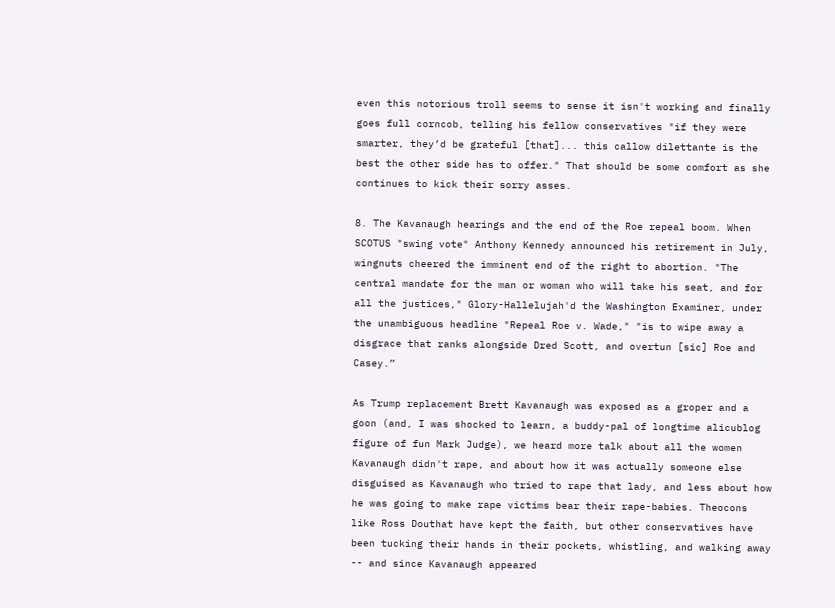even this notorious troll seems to sense it isn't working and finally goes full corncob, telling his fellow conservatives "if they were smarter, they’d be grateful [that]... this callow dilettante is the best the other side has to offer." That should be some comfort as she continues to kick their sorry asses.

8. The Kavanaugh hearings and the end of the Roe repeal boom. When SCOTUS "swing vote" Anthony Kennedy announced his retirement in July, wingnuts cheered the imminent end of the right to abortion. "The central mandate for the man or woman who will take his seat, and for all the justices," Glory-Hallelujah'd the Washington Examiner, under the unambiguous headline "Repeal Roe v. Wade," "is to wipe away a disgrace that ranks alongside Dred Scott, and overtun [sic] Roe and Casey.”

As Trump replacement Brett Kavanaugh was exposed as a groper and a goon (and, I was shocked to learn, a buddy-pal of longtime alicublog figure of fun Mark Judge), we heard more talk about all the women Kavanaugh didn't rape, and about how it was actually someone else disguised as Kavanaugh who tried to rape that lady, and less about how he was going to make rape victims bear their rape-babies. Theocons like Ross Douthat have kept the faith, but other conservatives have been tucking their hands in their pockets, whistling, and walking away -- and since Kavanaugh appeared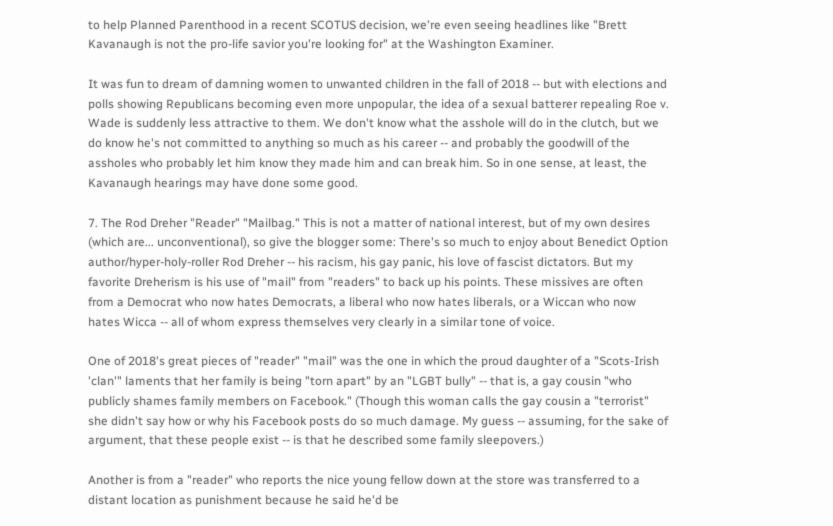to help Planned Parenthood in a recent SCOTUS decision, we're even seeing headlines like "Brett Kavanaugh is not the pro-life savior you're looking for" at the Washington Examiner.

It was fun to dream of damning women to unwanted children in the fall of 2018 -- but with elections and polls showing Republicans becoming even more unpopular, the idea of a sexual batterer repealing Roe v. Wade is suddenly less attractive to them. We don't know what the asshole will do in the clutch, but we do know he's not committed to anything so much as his career -- and probably the goodwill of the assholes who probably let him know they made him and can break him. So in one sense, at least, the Kavanaugh hearings may have done some good.

7. The Rod Dreher "Reader" "Mailbag." This is not a matter of national interest, but of my own desires (which are... unconventional), so give the blogger some: There's so much to enjoy about Benedict Option author/hyper-holy-roller Rod Dreher -- his racism, his gay panic, his love of fascist dictators. But my favorite Dreherism is his use of "mail" from "readers" to back up his points. These missives are often from a Democrat who now hates Democrats, a liberal who now hates liberals, or a Wiccan who now hates Wicca -- all of whom express themselves very clearly in a similar tone of voice.

One of 2018's great pieces of "reader" "mail" was the one in which the proud daughter of a "Scots-Irish 'clan'" laments that her family is being "torn apart" by an "LGBT bully" -- that is, a gay cousin "who publicly shames family members on Facebook." (Though this woman calls the gay cousin a "terrorist" she didn't say how or why his Facebook posts do so much damage. My guess -- assuming, for the sake of argument, that these people exist -- is that he described some family sleepovers.)

Another is from a "reader" who reports the nice young fellow down at the store was transferred to a distant location as punishment because he said he'd be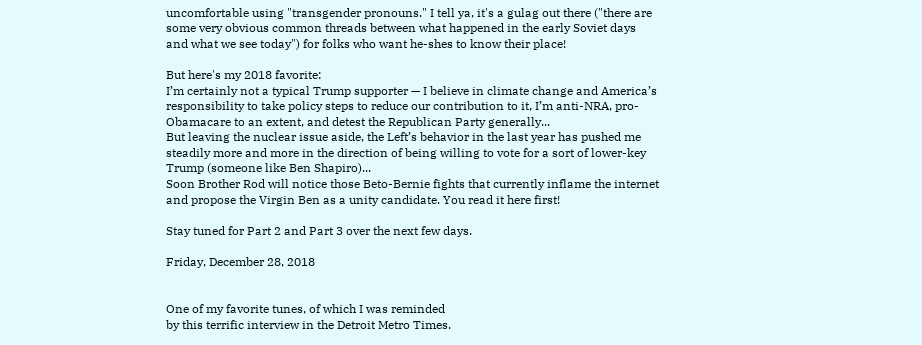uncomfortable using "transgender pronouns." I tell ya, it's a gulag out there ("there are some very obvious common threads between what happened in the early Soviet days and what we see today") for folks who want he-shes to know their place!

But here's my 2018 favorite:
I’m certainly not a typical Trump supporter — I believe in climate change and America’s responsibility to take policy steps to reduce our contribution to it, I’m anti-NRA, pro-Obamacare to an extent, and detest the Republican Party generally...
But leaving the nuclear issue aside, the Left’s behavior in the last year has pushed me steadily more and more in the direction of being willing to vote for a sort of lower-key Trump (someone like Ben Shapiro)...
Soon Brother Rod will notice those Beto-Bernie fights that currently inflame the internet and propose the Virgin Ben as a unity candidate. You read it here first!

Stay tuned for Part 2 and Part 3 over the next few days.

Friday, December 28, 2018


One of my favorite tunes, of which I was reminded
by this terrific interview in the Detroit Metro Times.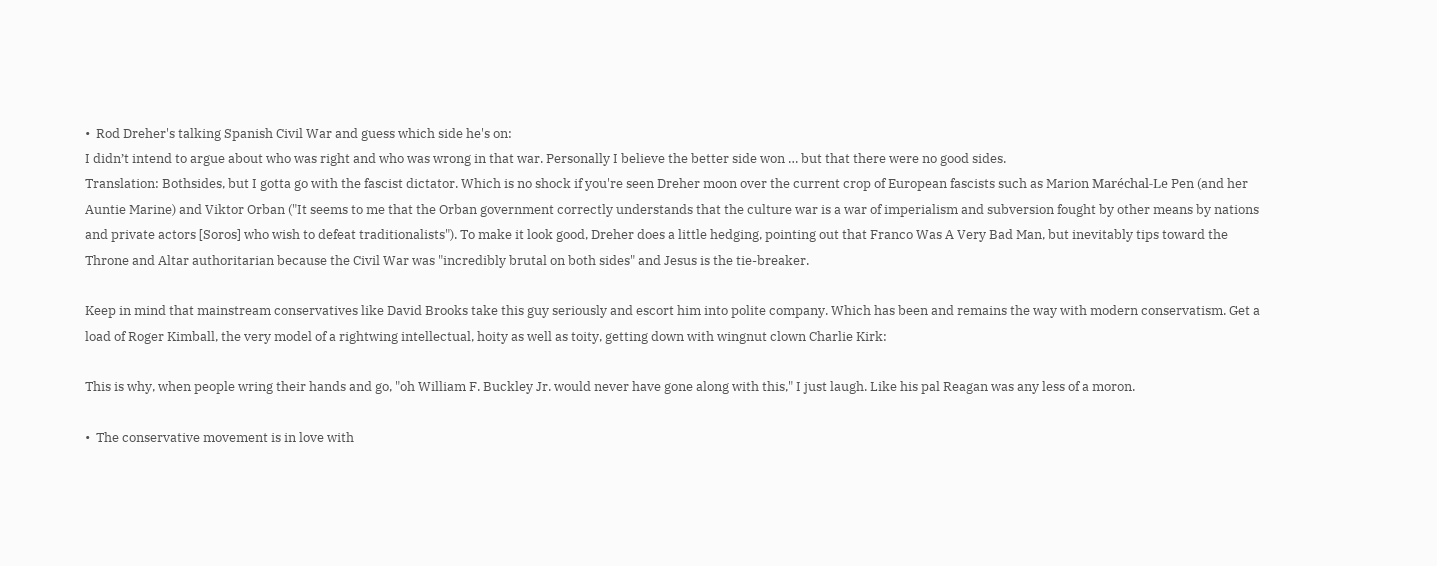•  Rod Dreher's talking Spanish Civil War and guess which side he's on:
I didn’t intend to argue about who was right and who was wrong in that war. Personally I believe the better side won … but that there were no good sides.
Translation: Bothsides, but I gotta go with the fascist dictator. Which is no shock if you're seen Dreher moon over the current crop of European fascists such as Marion Maréchal-Le Pen (and her Auntie Marine) and Viktor Orban ("It seems to me that the Orban government correctly understands that the culture war is a war of imperialism and subversion fought by other means by nations and private actors [Soros] who wish to defeat traditionalists"). To make it look good, Dreher does a little hedging, pointing out that Franco Was A Very Bad Man, but inevitably tips toward the Throne and Altar authoritarian because the Civil War was "incredibly brutal on both sides" and Jesus is the tie-breaker.

Keep in mind that mainstream conservatives like David Brooks take this guy seriously and escort him into polite company. Which has been and remains the way with modern conservatism. Get a load of Roger Kimball, the very model of a rightwing intellectual, hoity as well as toity, getting down with wingnut clown Charlie Kirk:

This is why, when people wring their hands and go, "oh William F. Buckley Jr. would never have gone along with this," I just laugh. Like his pal Reagan was any less of a moron.

•  The conservative movement is in love with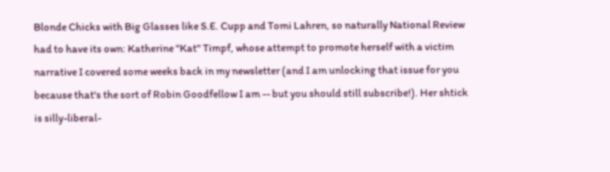Blonde Chicks with Big Glasses like S.E. Cupp and Tomi Lahren, so naturally National Review had to have its own: Katherine "Kat" Timpf, whose attempt to promote herself with a victim narrative I covered some weeks back in my newsletter (and I am unlocking that issue for you because that's the sort of Robin Goodfellow I am -- but you should still subscribe!). Her shtick is silly-liberal-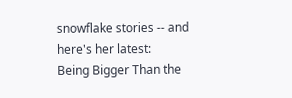snowflake stories -- and here's her latest:
Being Bigger Than the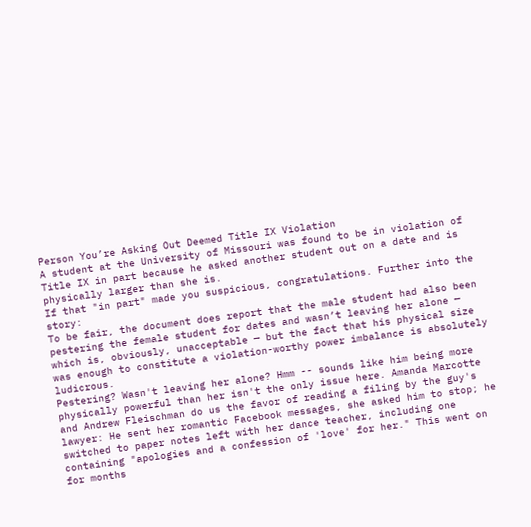Person You’re Asking Out Deemed Title IX Violation
A student at the University of Missouri was found to be in violation of Title IX in part because he asked another student out on a date and is physically larger than she is.
If that "in part" made you suspicious, congratulations. Further into the story:
To be fair, the document does report that the male student had also been pestering the female student for dates and wasn’t leaving her alone — which is, obviously, unacceptable — but the fact that his physical size was enough to constitute a violation-worthy power imbalance is absolutely ludicrous.
Pestering? Wasn't leaving her alone? Hmm -- sounds like him being more physically powerful than her isn't the only issue here. Amanda Marcotte and Andrew Fleischman do us the favor of reading a filing by the guy's lawyer: He sent her romantic Facebook messages, she asked him to stop; he switched to paper notes left with her dance teacher, including one containing "apologies and a confession of 'love' for her." This went on for months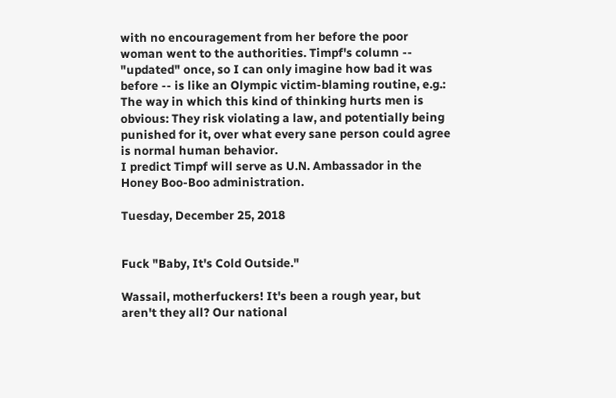with no encouragement from her before the poor woman went to the authorities. Timpf's column -- "updated" once, so I can only imagine how bad it was before -- is like an Olympic victim-blaming routine, e.g.:
The way in which this kind of thinking hurts men is obvious: They risk violating a law, and potentially being punished for it, over what every sane person could agree is normal human behavior.
I predict Timpf will serve as U.N. Ambassador in the Honey Boo-Boo administration.

Tuesday, December 25, 2018


Fuck "Baby, It's Cold Outside."

Wassail, motherfuckers! It's been a rough year, but aren't they all? Our national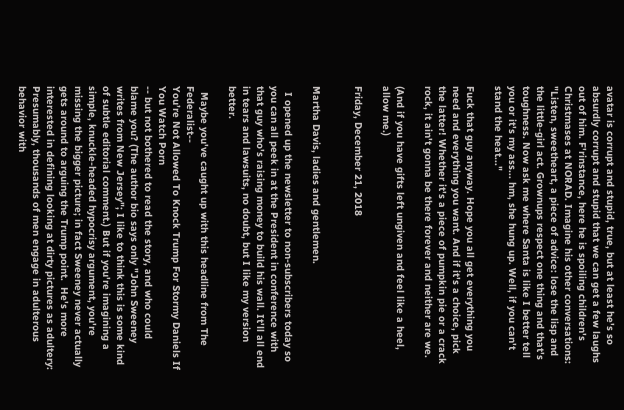avatar is corrupt and stupid, true, but at least he's so absurdly corrupt and stupid that we can get a few laughs out of him. F'rinstance, here he is spoiling children's Christmases at NORAD. Imagine his other conversations: "Listen, sweetheart, a piece of advice: lose the lisp and the little-girl act. Grownups respect one thing and that's toughness. Now ask me where Santa is like I better tell you or it's my ass... hm, she hung up. Well, if you can't stand the heat..."

Fuck that guy anyway. Hope you all get everything you need and everything you want. And if it's a choice, pick the latter! Whether it's a piece of pumpkin pie or a crack rock, it ain't gonna be there forever and neither are we.

(And if you have gifts left ungiven and feel like a heel, allow me.)

Friday, December 21, 2018


Martha Davis, ladies and gentlemen.

  I opened up the newsletter to non-subscribers today so you can all peek in at the President in conference with that guy who's raising money to build his wall. It'll all end in tears and lawsuits, no doubt, but I like my version better.

  Maybe you've caught up with this headline from The Federalist--
You’re Not Allowed To Knock Trump For Stormy Daniels If You Watch Porn
-- but not bothered to read the story, and who could blame you? (The author bio says only "John Sweeney writes from New Jersey"; I like to think this is some kind of subtle editorial comment.) But if you're imagining a simple, knuckle-headed hypocrisy argument, you're missing the bigger picture; in fact Sweeney never actually gets around to arguing the Trump point.  He's more interested in defining looking at dirty pictures as adultery:
Presumably, thousands of men engage in adulterous behavior with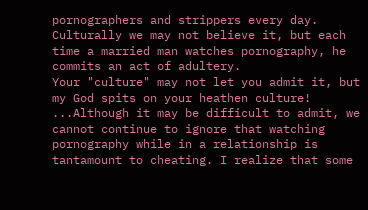pornographers and strippers every day.
Culturally we may not believe it, but each time a married man watches pornography, he commits an act of adultery.
Your "culture" may not let you admit it, but my God spits on your heathen culture!
...Although it may be difficult to admit, we cannot continue to ignore that watching pornography while in a relationship is tantamount to cheating. I realize that some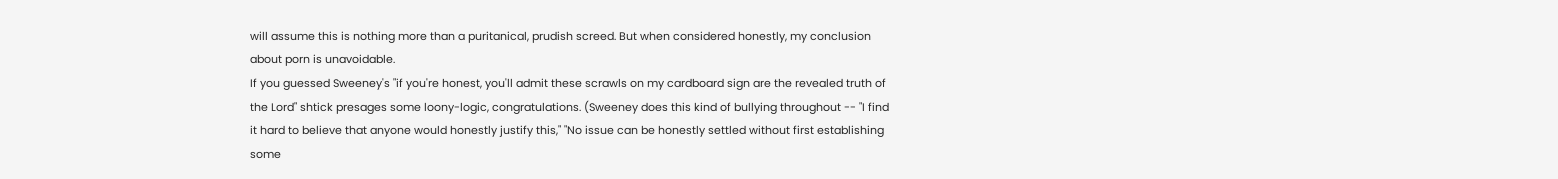will assume this is nothing more than a puritanical, prudish screed. But when considered honestly, my conclusion about porn is unavoidable.
If you guessed Sweeney's "if you're honest, you'll admit these scrawls on my cardboard sign are the revealed truth of the Lord" shtick presages some loony-logic, congratulations. (Sweeney does this kind of bullying throughout -- "I find it hard to believe that anyone would honestly justify this," "No issue can be honestly settled without first establishing some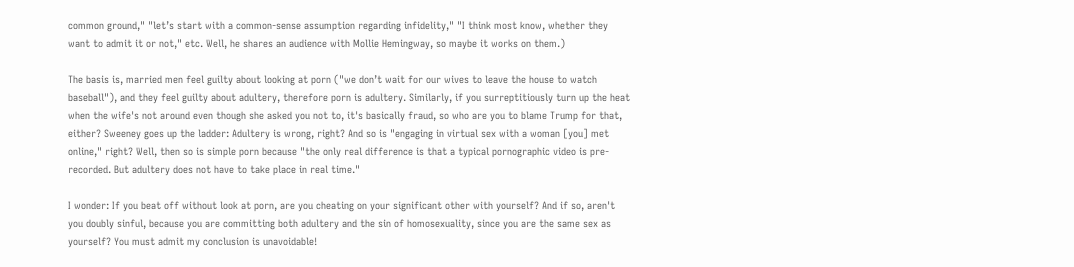common ground," "let’s start with a common-sense assumption regarding infidelity," "I think most know, whether they want to admit it or not," etc. Well, he shares an audience with Mollie Hemingway, so maybe it works on them.)

The basis is, married men feel guilty about looking at porn ("we don’t wait for our wives to leave the house to watch baseball"), and they feel guilty about adultery, therefore porn is adultery. Similarly, if you surreptitiously turn up the heat when the wife's not around even though she asked you not to, it's basically fraud, so who are you to blame Trump for that, either? Sweeney goes up the ladder: Adultery is wrong, right? And so is "engaging in virtual sex with a woman [you] met online," right? Well, then so is simple porn because "the only real difference is that a typical pornographic video is pre-recorded. But adultery does not have to take place in real time."

I wonder: If you beat off without look at porn, are you cheating on your significant other with yourself? And if so, aren't you doubly sinful, because you are committing both adultery and the sin of homosexuality, since you are the same sex as yourself? You must admit my conclusion is unavoidable!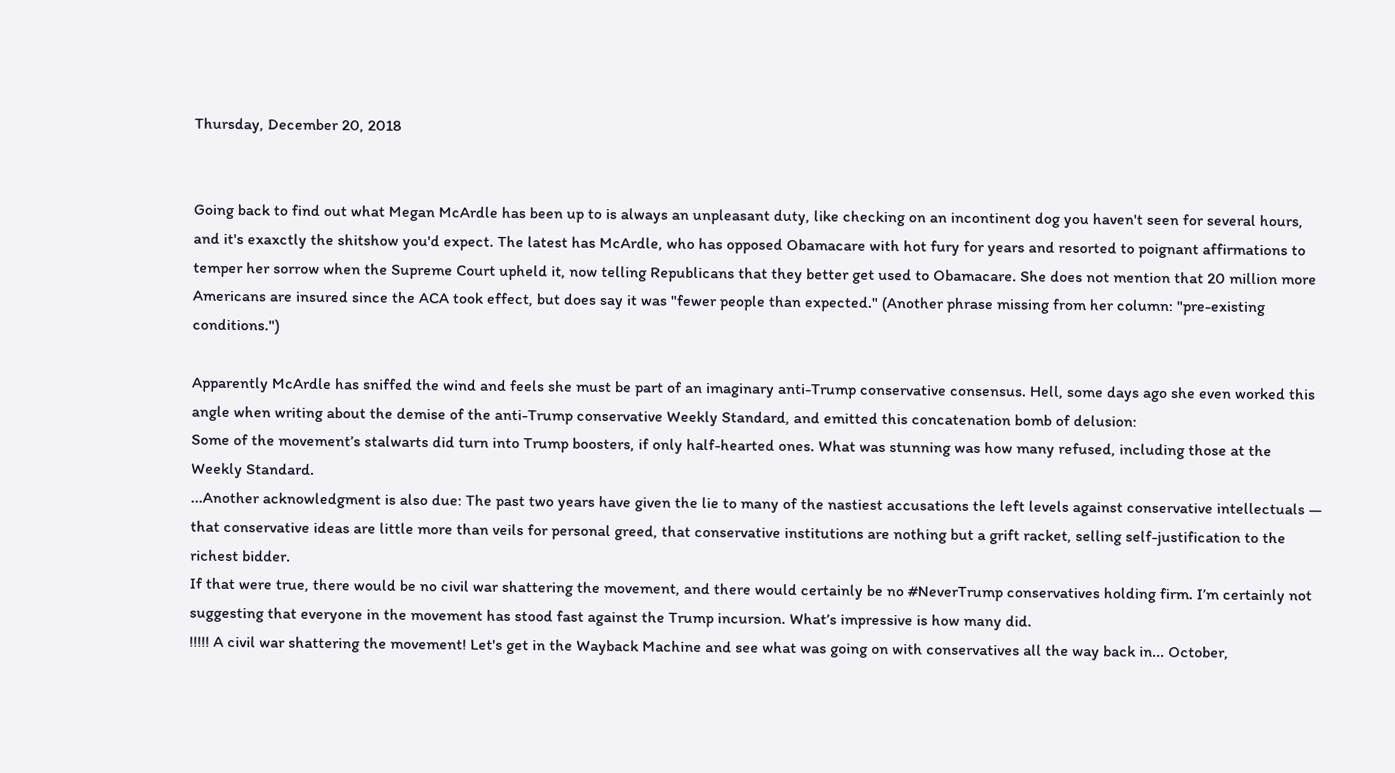Thursday, December 20, 2018


Going back to find out what Megan McArdle has been up to is always an unpleasant duty, like checking on an incontinent dog you haven't seen for several hours, and it's exaxctly the shitshow you'd expect. The latest has McArdle, who has opposed Obamacare with hot fury for years and resorted to poignant affirmations to temper her sorrow when the Supreme Court upheld it, now telling Republicans that they better get used to Obamacare. She does not mention that 20 million more Americans are insured since the ACA took effect, but does say it was "fewer people than expected." (Another phrase missing from her column: "pre-existing conditions.")

Apparently McArdle has sniffed the wind and feels she must be part of an imaginary anti-Trump conservative consensus. Hell, some days ago she even worked this angle when writing about the demise of the anti-Trump conservative Weekly Standard, and emitted this concatenation bomb of delusion:
Some of the movement’s stalwarts did turn into Trump boosters, if only half-hearted ones. What was stunning was how many refused, including those at the Weekly Standard.
...Another acknowledgment is also due: The past two years have given the lie to many of the nastiest accusations the left levels against conservative intellectuals — that conservative ideas are little more than veils for personal greed, that conservative institutions are nothing but a grift racket, selling self-justification to the richest bidder.
If that were true, there would be no civil war shattering the movement, and there would certainly be no #NeverTrump conservatives holding firm. I’m certainly not suggesting that everyone in the movement has stood fast against the Trump incursion. What’s impressive is how many did.
!!!!! A civil war shattering the movement! Let's get in the Wayback Machine and see what was going on with conservatives all the way back in... October,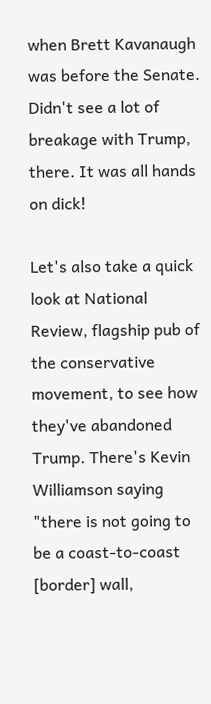when Brett Kavanaugh was before the Senate. Didn't see a lot of breakage with Trump, there. It was all hands on dick!

Let's also take a quick look at National Review, flagship pub of the conservative movement, to see how they've abandoned Trump. There's Kevin Williamson saying "there is not going to be a coast-to-coast [border] wall,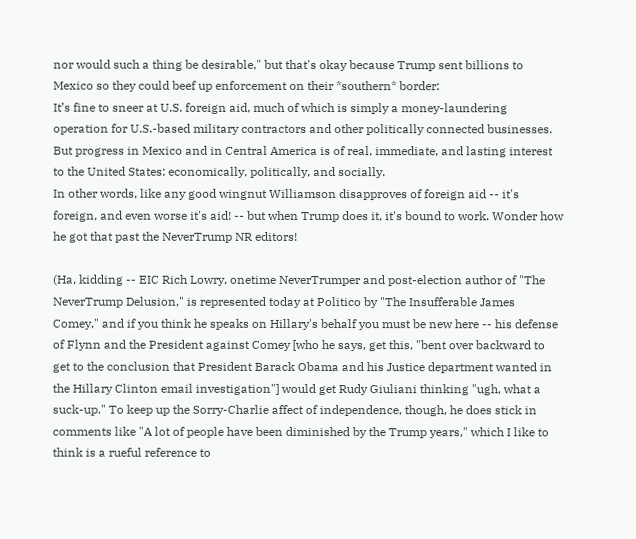nor would such a thing be desirable," but that's okay because Trump sent billions to Mexico so they could beef up enforcement on their *southern* border:
It’s fine to sneer at U.S. foreign aid, much of which is simply a money-laundering operation for U.S.-based military contractors and other politically connected businesses. But progress in Mexico and in Central America is of real, immediate, and lasting interest to the United States: economically, politically, and socially.
In other words, like any good wingnut Williamson disapproves of foreign aid -- it's foreign, and even worse it's aid! -- but when Trump does it, it's bound to work. Wonder how he got that past the NeverTrump NR editors!

(Ha, kidding -- EIC Rich Lowry, onetime NeverTrumper and post-election author of "The NeverTrump Delusion," is represented today at Politico by "The Insufferable James Comey," and if you think he speaks on Hillary's behalf you must be new here -- his defense of Flynn and the President against Comey [who he says, get this, "bent over backward to get to the conclusion that President Barack Obama and his Justice department wanted in the Hillary Clinton email investigation"] would get Rudy Giuliani thinking "ugh, what a suck-up." To keep up the Sorry-Charlie affect of independence, though, he does stick in comments like "A lot of people have been diminished by the Trump years," which I like to think is a rueful reference to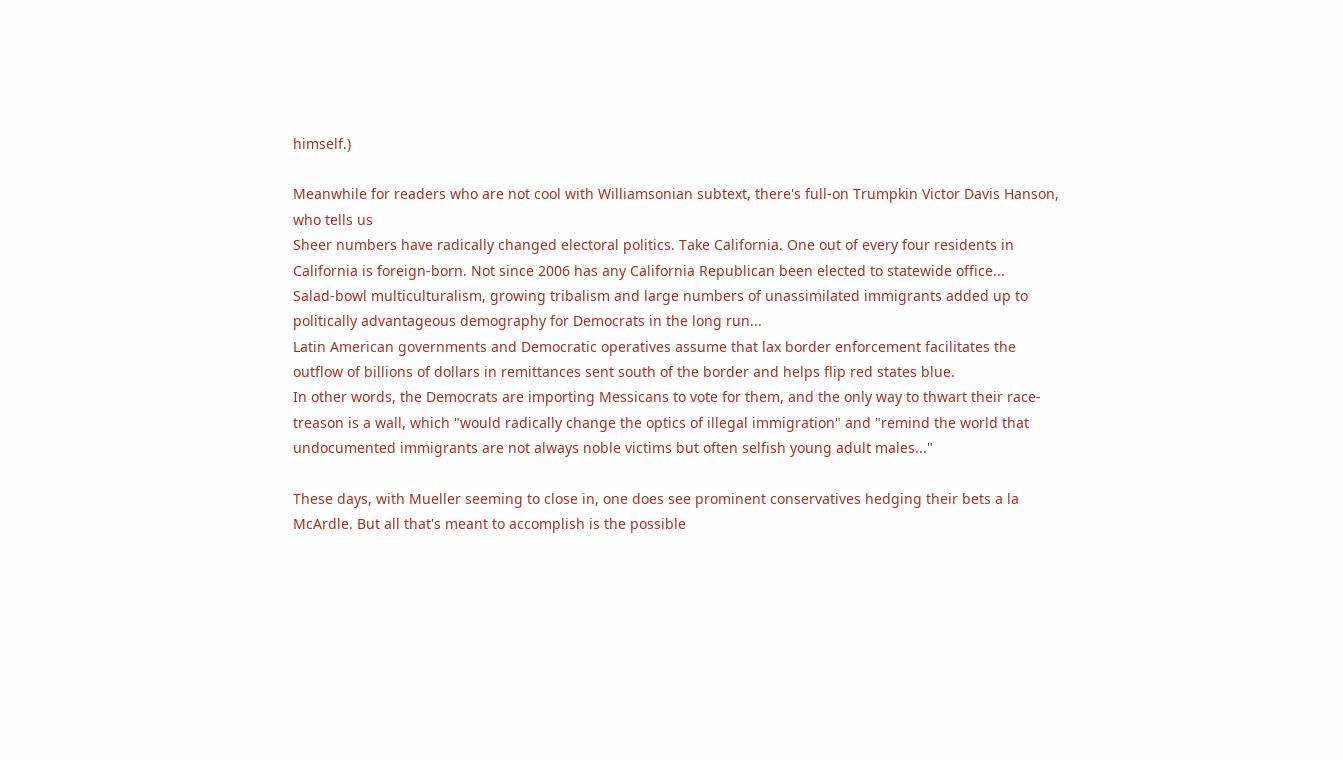himself.)

Meanwhile for readers who are not cool with Williamsonian subtext, there's full-on Trumpkin Victor Davis Hanson, who tells us
Sheer numbers have radically changed electoral politics. Take California. One out of every four residents in California is foreign-born. Not since 2006 has any California Republican been elected to statewide office...
Salad-bowl multiculturalism, growing tribalism and large numbers of unassimilated immigrants added up to politically advantageous demography for Democrats in the long run...
Latin American governments and Democratic operatives assume that lax border enforcement facilitates the outflow of billions of dollars in remittances sent south of the border and helps flip red states blue.
In other words, the Democrats are importing Messicans to vote for them, and the only way to thwart their race-treason is a wall, which "would radically change the optics of illegal immigration" and "remind the world that undocumented immigrants are not always noble victims but often selfish young adult males..."

These days, with Mueller seeming to close in, one does see prominent conservatives hedging their bets a la McArdle. But all that's meant to accomplish is the possible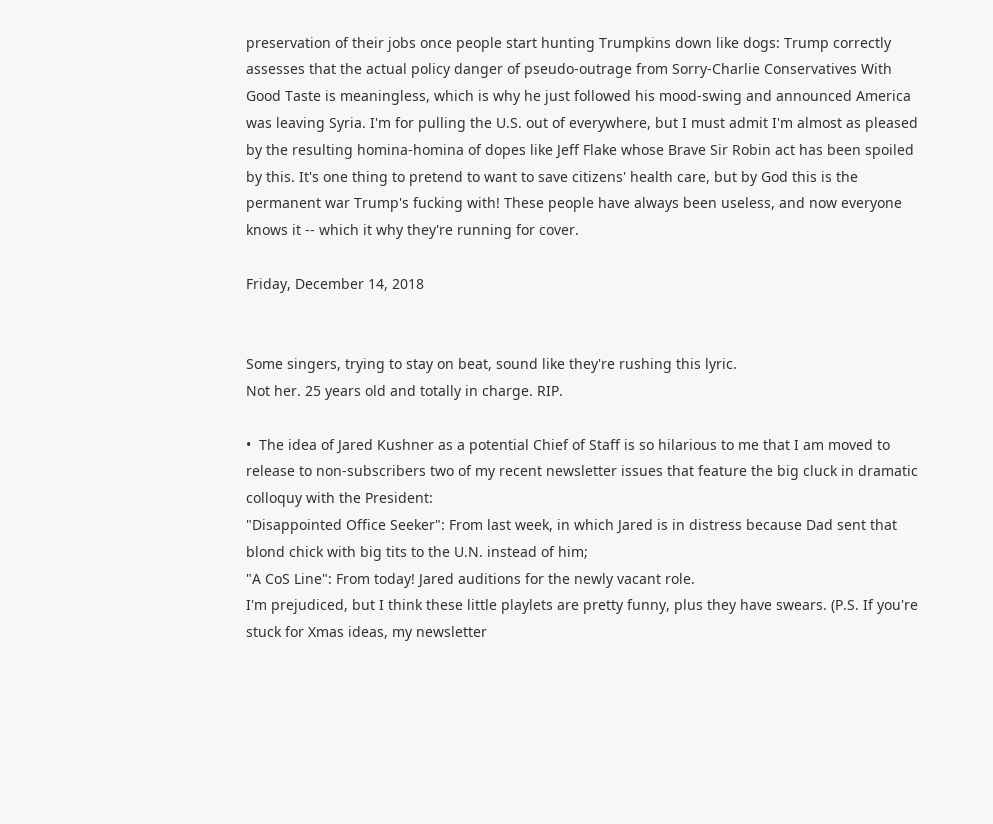preservation of their jobs once people start hunting Trumpkins down like dogs: Trump correctly assesses that the actual policy danger of pseudo-outrage from Sorry-Charlie Conservatives With Good Taste is meaningless, which is why he just followed his mood-swing and announced America was leaving Syria. I'm for pulling the U.S. out of everywhere, but I must admit I'm almost as pleased by the resulting homina-homina of dopes like Jeff Flake whose Brave Sir Robin act has been spoiled by this. It's one thing to pretend to want to save citizens' health care, but by God this is the permanent war Trump's fucking with! These people have always been useless, and now everyone knows it -- which it why they're running for cover.

Friday, December 14, 2018


Some singers, trying to stay on beat, sound like they're rushing this lyric.
Not her. 25 years old and totally in charge. RIP.

•  The idea of Jared Kushner as a potential Chief of Staff is so hilarious to me that I am moved to release to non-subscribers two of my recent newsletter issues that feature the big cluck in dramatic colloquy with the President:
"Disappointed Office Seeker": From last week, in which Jared is in distress because Dad sent that blond chick with big tits to the U.N. instead of him;
"A CoS Line": From today! Jared auditions for the newly vacant role.
I'm prejudiced, but I think these little playlets are pretty funny, plus they have swears. (P.S. If you're stuck for Xmas ideas, my newsletter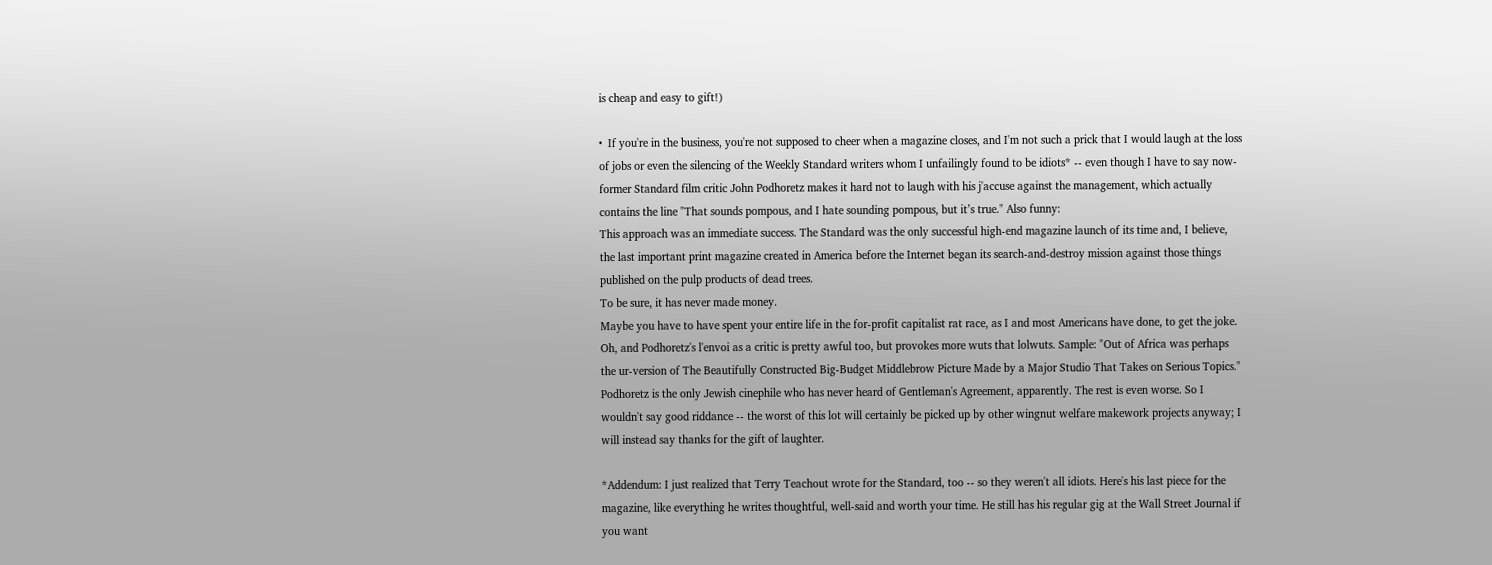is cheap and easy to gift!)

•  If you're in the business, you're not supposed to cheer when a magazine closes, and I'm not such a prick that I would laugh at the loss of jobs or even the silencing of the Weekly Standard writers whom I unfailingly found to be idiots* -- even though I have to say now-former Standard film critic John Podhoretz makes it hard not to laugh with his j'accuse against the management, which actually contains the line "That sounds pompous, and I hate sounding pompous, but it’s true." Also funny:
This approach was an immediate success. The Standard was the only successful high-end magazine launch of its time and, I believe, the last important print magazine created in America before the Internet began its search-and-destroy mission against those things published on the pulp products of dead trees.
To be sure, it has never made money.
Maybe you have to have spent your entire life in the for-profit capitalist rat race, as I and most Americans have done, to get the joke. Oh, and Podhoretz's l'envoi as a critic is pretty awful too, but provokes more wuts that lolwuts. Sample: "Out of Africa was perhaps the ur-version of The Beautifully Constructed Big-Budget Middlebrow Picture Made by a Major Studio That Takes on Serious Topics." Podhoretz is the only Jewish cinephile who has never heard of Gentleman's Agreement, apparently. The rest is even worse. So I wouldn't say good riddance -- the worst of this lot will certainly be picked up by other wingnut welfare makework projects anyway; I will instead say thanks for the gift of laughter.

*Addendum: I just realized that Terry Teachout wrote for the Standard, too -- so they weren't all idiots. Here's his last piece for the magazine, like everything he writes thoughtful, well-said and worth your time. He still has his regular gig at the Wall Street Journal if you want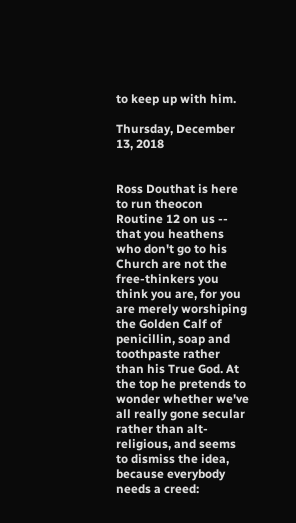to keep up with him.

Thursday, December 13, 2018


Ross Douthat is here to run theocon Routine 12 on us -- that you heathens who don't go to his Church are not the free-thinkers you think you are, for you are merely worshiping the Golden Calf of penicillin, soap and toothpaste rather than his True God. At the top he pretends to wonder whether we've all really gone secular rather than alt-religious, and seems to dismiss the idea, because everybody needs a creed: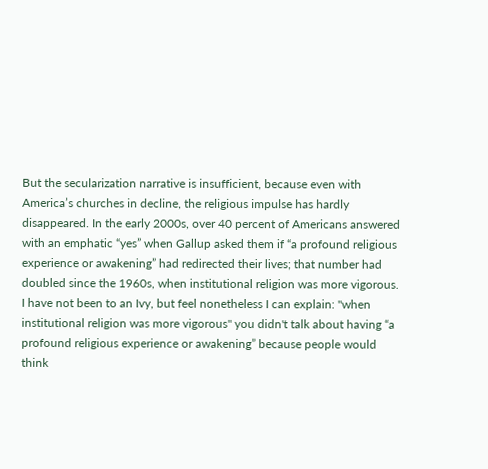But the secularization narrative is insufficient, because even with America’s churches in decline, the religious impulse has hardly disappeared. In the early 2000s, over 40 percent of Americans answered with an emphatic “yes” when Gallup asked them if “a profound religious experience or awakening” had redirected their lives; that number had doubled since the 1960s, when institutional religion was more vigorous.
I have not been to an Ivy, but feel nonetheless I can explain: "when institutional religion was more vigorous" you didn't talk about having “a profound religious experience or awakening” because people would think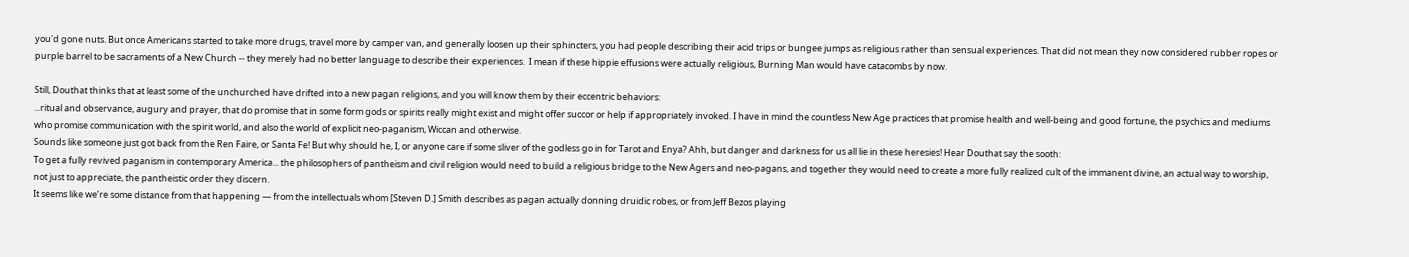you'd gone nuts. But once Americans started to take more drugs, travel more by camper van, and generally loosen up their sphincters, you had people describing their acid trips or bungee jumps as religious rather than sensual experiences. That did not mean they now considered rubber ropes or purple barrel to be sacraments of a New Church -- they merely had no better language to describe their experiences.  I mean if these hippie effusions were actually religious, Burning Man would have catacombs by now.

Still, Douthat thinks that at least some of the unchurched have drifted into a new pagan religions, and you will know them by their eccentric behaviors:
...ritual and observance, augury and prayer, that do promise that in some form gods or spirits really might exist and might offer succor or help if appropriately invoked. I have in mind the countless New Age practices that promise health and well-being and good fortune, the psychics and mediums who promise communication with the spirit world, and also the world of explicit neo-paganism, Wiccan and otherwise.
Sounds like someone just got back from the Ren Faire, or Santa Fe! But why should he, I, or anyone care if some sliver of the godless go in for Tarot and Enya? Ahh, but danger and darkness for us all lie in these heresies! Hear Douthat say the sooth:
To get a fully revived paganism in contemporary America... the philosophers of pantheism and civil religion would need to build a religious bridge to the New Agers and neo-pagans, and together they would need to create a more fully realized cult of the immanent divine, an actual way to worship, not just to appreciate, the pantheistic order they discern.
It seems like we’re some distance from that happening — from the intellectuals whom [Steven D.] Smith describes as pagan actually donning druidic robes, or from Jeff Bezos playing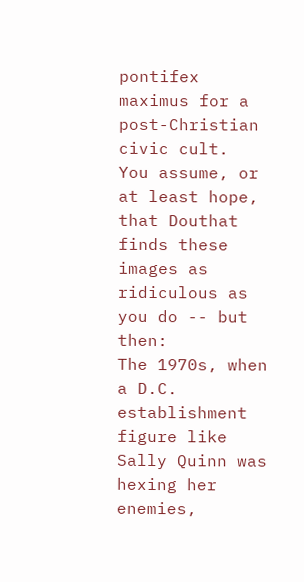pontifex maximus for a post-Christian civic cult.
You assume, or at least hope, that Douthat finds these images as ridiculous as you do -- but then:
The 1970s, when a D.C. establishment figure like Sally Quinn was hexing her enemies,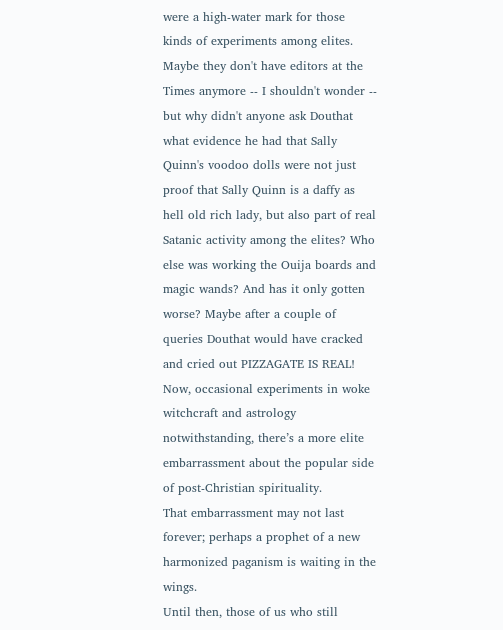were a high-water mark for those kinds of experiments among elites.
Maybe they don't have editors at the Times anymore -- I shouldn't wonder -- but why didn't anyone ask Douthat what evidence he had that Sally Quinn's voodoo dolls were not just proof that Sally Quinn is a daffy as hell old rich lady, but also part of real Satanic activity among the elites? Who else was working the Ouija boards and magic wands? And has it only gotten worse? Maybe after a couple of queries Douthat would have cracked and cried out PIZZAGATE IS REAL!
Now, occasional experiments in woke witchcraft and astrology notwithstanding, there’s a more elite embarrassment about the popular side of post-Christian spirituality.
That embarrassment may not last forever; perhaps a prophet of a new harmonized paganism is waiting in the wings.
Until then, those of us who still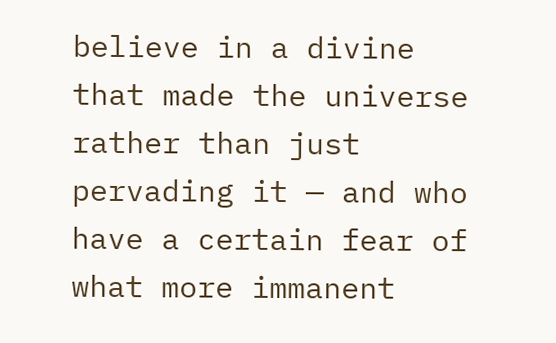believe in a divine that made the universe rather than just pervading it — and who have a certain fear of what more immanent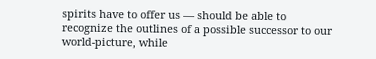spirits have to offer us — should be able to recognize the outlines of a possible successor to our world-picture, while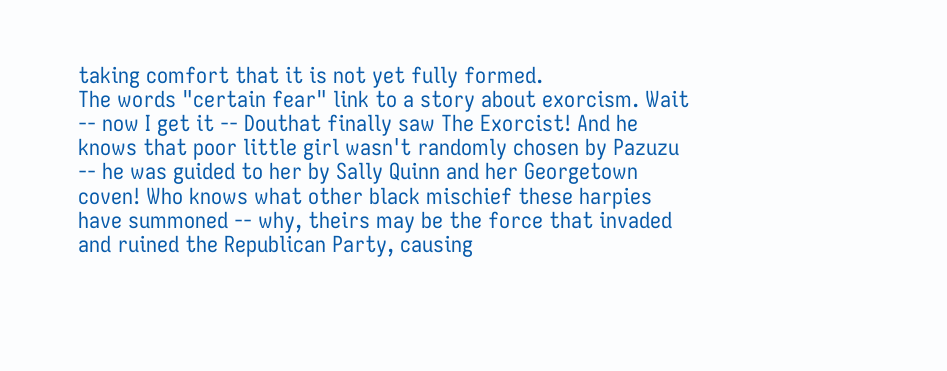taking comfort that it is not yet fully formed.
The words "certain fear" link to a story about exorcism. Wait -- now I get it -- Douthat finally saw The Exorcist! And he knows that poor little girl wasn't randomly chosen by Pazuzu -- he was guided to her by Sally Quinn and her Georgetown coven! Who knows what other black mischief these harpies have summoned -- why, theirs may be the force that invaded and ruined the Republican Party, causing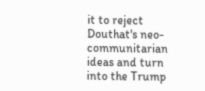it to reject Douthat's neo-communitarian ideas and turn into the Trump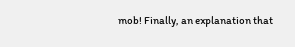mob! Finally, an explanation that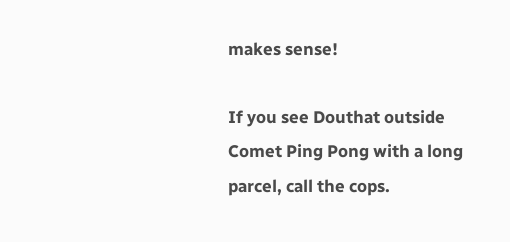makes sense!

If you see Douthat outside Comet Ping Pong with a long parcel, call the cops.